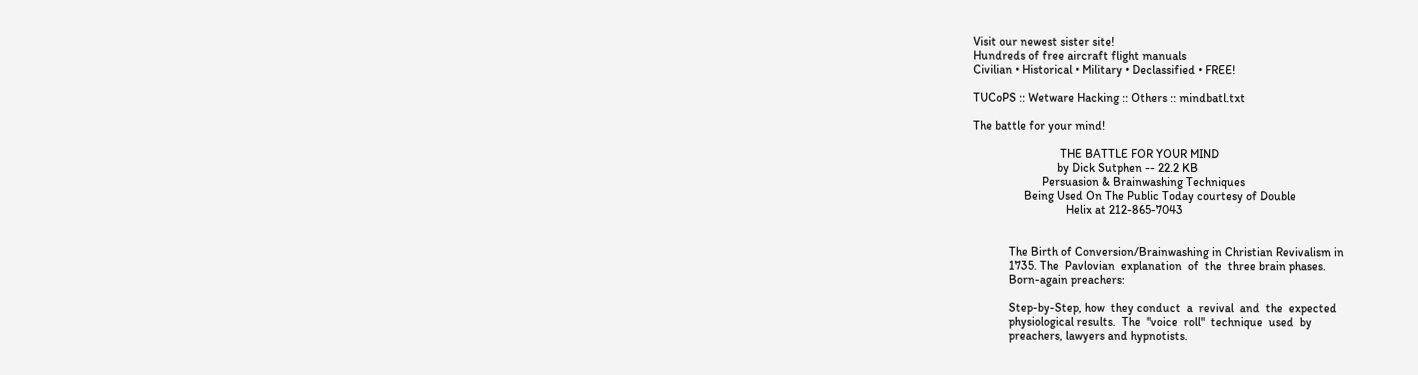Visit our newest sister site!
Hundreds of free aircraft flight manuals
Civilian • Historical • Military • Declassified • FREE!

TUCoPS :: Wetware Hacking :: Others :: mindbatl.txt

The battle for your mind!

                             THE BATTLE FOR YOUR MIND
                            by Dick Sutphen -- 22.2 KB
                       Persuasion & Brainwashing Techniques
                 Being Used On The Public Today courtesy of Double
                               Helix at 212-865-7043


            The Birth of Conversion/Brainwashing in Christian Revivalism in
            1735. The  Pavlovian  explanation  of  the  three brain phases.
            Born-again preachers:

            Step-by-Step, how  they conduct  a  revival  and  the  expected
            physiological results.  The  "voice  roll"  technique  used  by
            preachers, lawyers and hypnotists.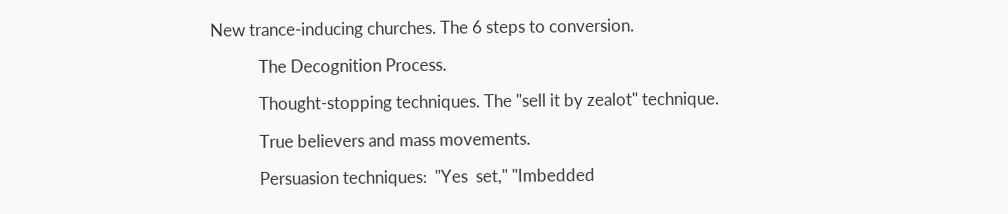New trance-inducing churches. The 6 steps to conversion.

            The Decognition Process.

            Thought-stopping techniques. The "sell it by zealot" technique.

            True believers and mass movements.

            Persuasion techniques:  "Yes  set," "Imbedded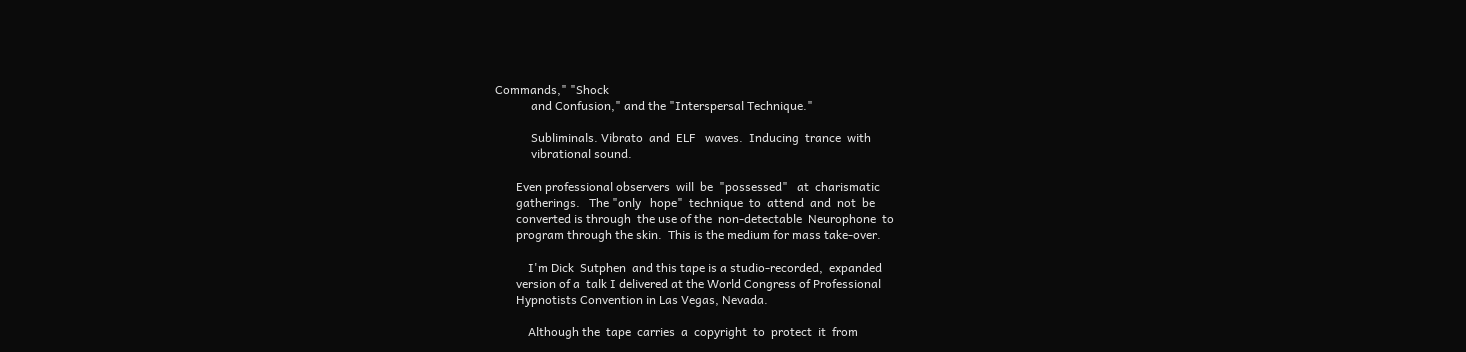Commands," "Shock
            and Confusion," and the "Interspersal Technique."

            Subliminals. Vibrato  and  ELF   waves.  Inducing  trance  with
            vibrational sound.

       Even professional observers  will  be  "possessed"   at  charismatic
       gatherings.   The "only   hope"  technique  to  attend  and  not  be
       converted is through  the use of the  non-detectable  Neurophone  to
       program through the skin.  This is the medium for mass take-over.

           I'm Dick  Sutphen  and this tape is a studio-recorded,  expanded
       version of a  talk I delivered at the World Congress of Professional
       Hypnotists Convention in Las Vegas, Nevada.

           Although the  tape  carries  a  copyright  to  protect  it  from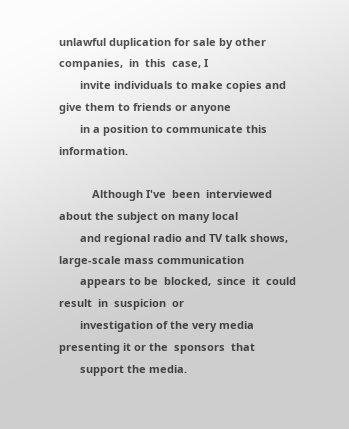unlawful duplication for sale by other companies,  in  this  case, I
       invite individuals to make copies and give them to friends or anyone
       in a position to communicate this information.

           Although I've  been  interviewed about the subject on many local
       and regional radio and TV talk shows, large-scale mass communication
       appears to be  blocked,  since  it  could  result  in  suspicion  or
       investigation of the very media presenting it or the  sponsors  that
       support the media.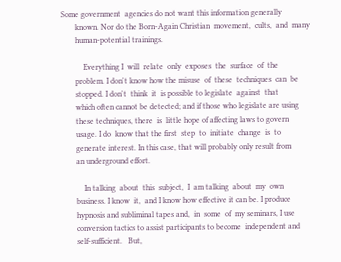Some government  agencies do not want this information generally
       known. Nor do the Born-Again Christian  movement,  cults,  and  many
       human-potential trainings.

           Everything I  will  relate  only  exposes  the  surface  of  the
       problem. I don't know how the misuse  of  these  techniques  can  be
       stopped. I don't  think  it  is possible to legislate  against  that
       which often cannot be detected; and if those who legislate are using
       these techniques, there  is  little hope of affecting laws to govern
       usage. I do  know that the first  step  to  initiate  change  is  to
       generate interest. In this case, that will probably only result from
       an underground effort.

           In talking  about  this  subject,  I  am talking  about  my  own
       business. I know  it,  and I know how effective it can be. I produce
       hypnosis and subliminal tapes and,  in  some  of  my seminars, I use
       conversion tactics to assist participants to become  independent and
       self-sufficient.   But,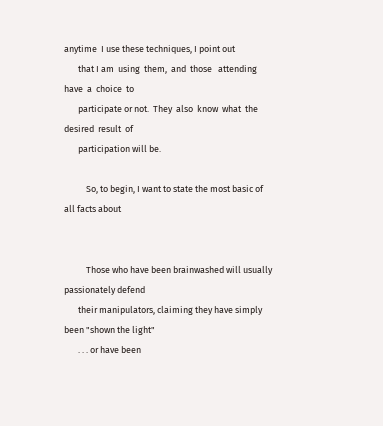anytime  I use these techniques, I point out
       that I am  using  them,  and  those   attending  have  a  choice  to
       participate or not.  They  also  know  what  the desired  result  of
       participation will be.

           So, to begin, I want to state the most basic of all facts about


           Those who have been brainwashed will usually passionately defend
       their manipulators, claiming they have simply been "shown the light"
       . . . or have been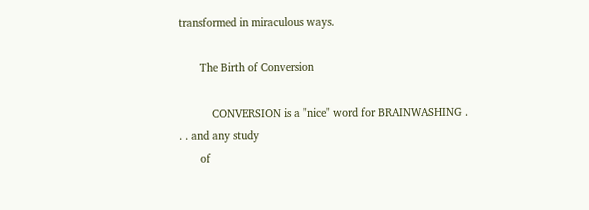transformed in miraculous ways.

       The Birth of Conversion

           CONVERSION is a "nice" word for BRAINWASHING . . . and any study
       of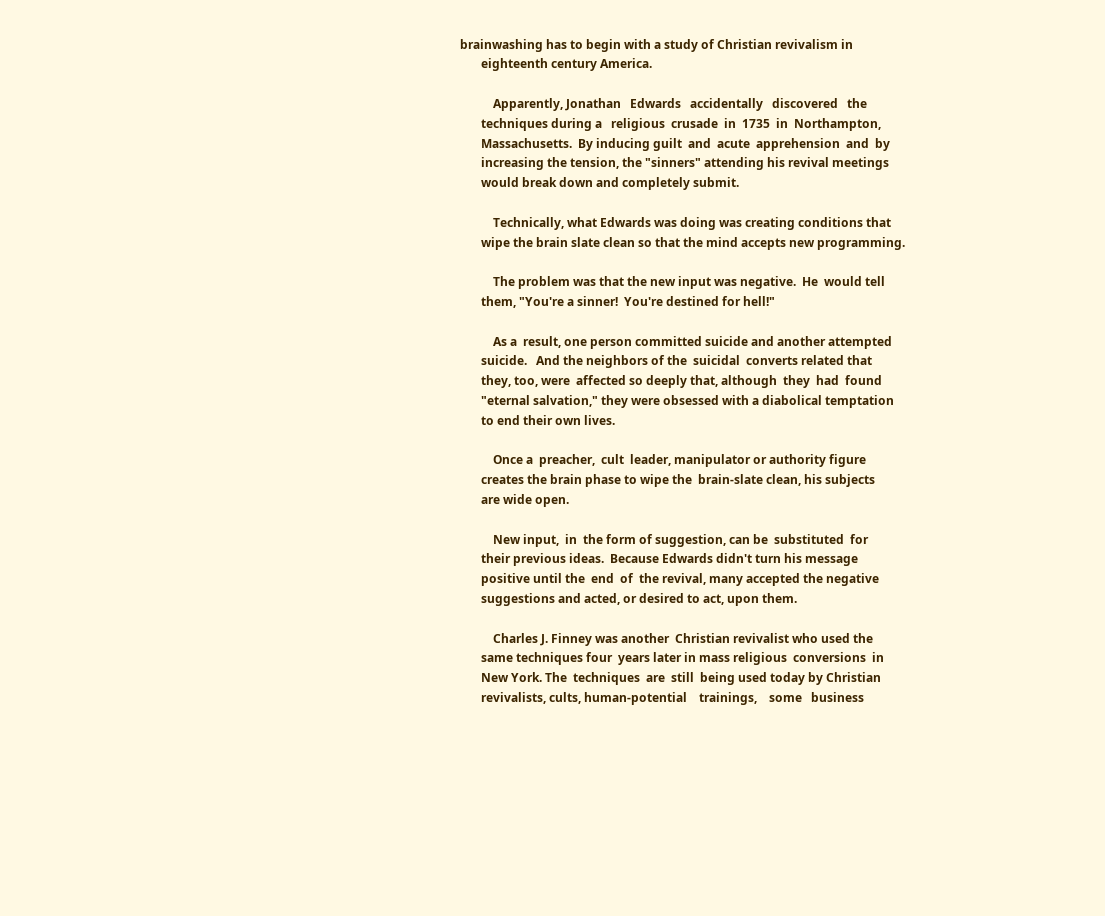brainwashing has to begin with a study of Christian revivalism in
       eighteenth century America.

           Apparently, Jonathan   Edwards   accidentally   discovered   the
       techniques during a   religious  crusade  in  1735  in  Northampton,
       Massachusetts.  By inducing guilt  and  acute  apprehension  and  by
       increasing the tension, the "sinners" attending his revival meetings
       would break down and completely submit.

           Technically, what Edwards was doing was creating conditions that
       wipe the brain slate clean so that the mind accepts new programming.

           The problem was that the new input was negative.  He  would tell
       them, "You're a sinner!  You're destined for hell!"

           As a  result, one person committed suicide and another attempted
       suicide.   And the neighbors of the  suicidal  converts related that
       they, too, were  affected so deeply that, although  they  had  found
       "eternal salvation," they were obsessed with a diabolical temptation
       to end their own lives.

           Once a  preacher,  cult  leader, manipulator or authority figure
       creates the brain phase to wipe the  brain-slate clean, his subjects
       are wide open.

           New input,  in  the form of suggestion, can be  substituted  for
       their previous ideas.  Because Edwards didn't turn his message
       positive until the  end  of  the revival, many accepted the negative
       suggestions and acted, or desired to act, upon them.

           Charles J. Finney was another  Christian revivalist who used the
       same techniques four  years later in mass religious  conversions  in
       New York. The  techniques  are  still  being used today by Christian
       revivalists, cults, human-potential    trainings,    some   business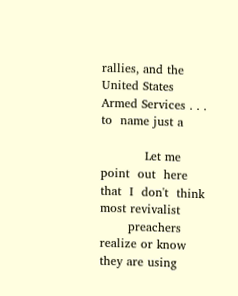rallies, and the United States Armed Services . . .  to  name just a

           Let me  point  out  here  that  I  don't  think  most revivalist
       preachers realize or know they are using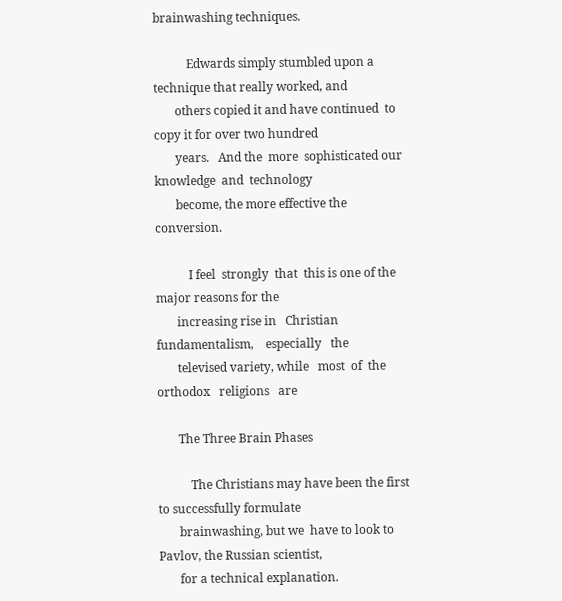brainwashing techniques.

           Edwards simply stumbled upon a technique that really worked, and
       others copied it and have continued  to copy it for over two hundred
       years.   And the  more  sophisticated our knowledge  and  technology
       become, the more effective the conversion.

           I feel  strongly  that  this is one of the major reasons for the
       increasing rise in   Christian   fundamentalism,    especially   the
       televised variety, while   most  of  the  orthodox   religions   are

       The Three Brain Phases

           The Christians may have been the first to successfully formulate
       brainwashing, but we  have to look to Pavlov, the Russian scientist,
       for a technical explanation.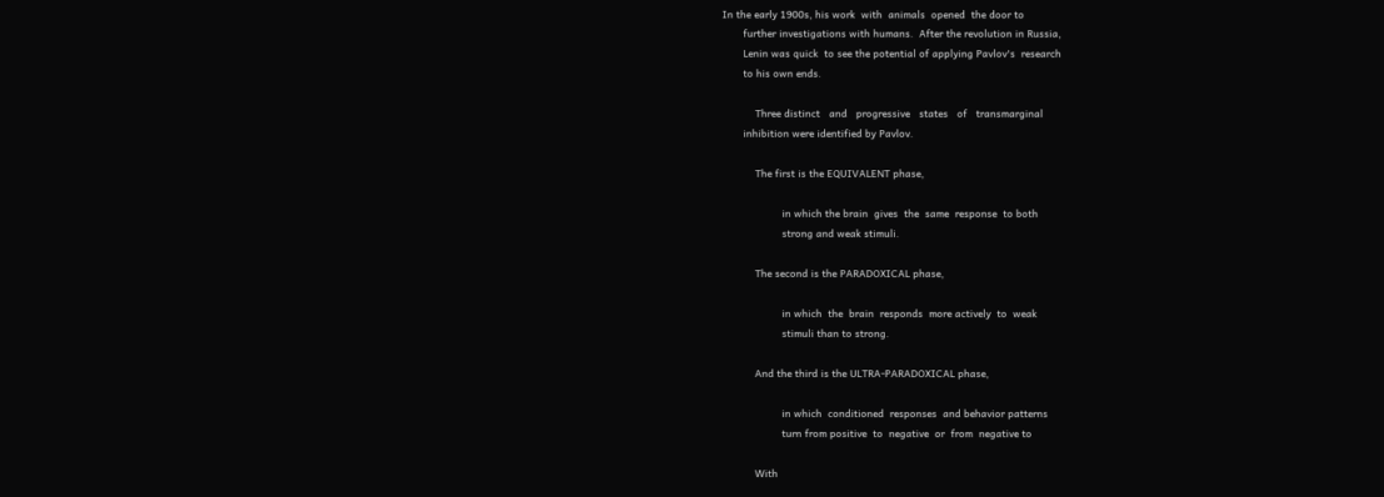In the early 1900s, his work  with  animals  opened  the door to
       further investigations with humans.  After the revolution in Russia,
       Lenin was quick  to see the potential of applying Pavlov's  research
       to his own ends.

           Three distinct   and   progressive   states   of   transmarginal
       inhibition were identified by Pavlov.

           The first is the EQUIVALENT phase,

                    in which the brain  gives  the  same  response  to both
                    strong and weak stimuli.

           The second is the PARADOXICAL phase,

                    in which  the  brain  responds  more actively  to  weak
                    stimuli than to strong.

           And the third is the ULTRA-PARADOXICAL phase,

                    in which  conditioned  responses  and behavior patterns
                    turn from positive  to  negative  or  from  negative to

           With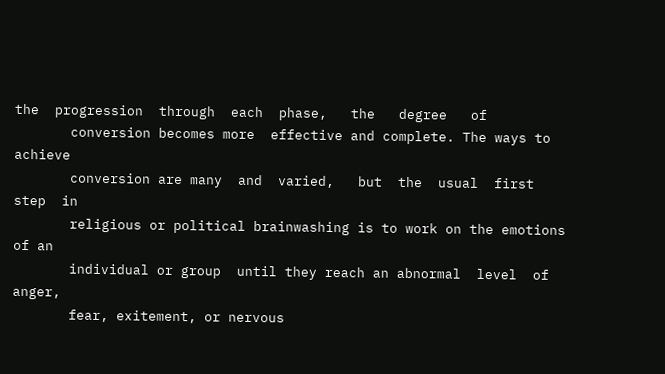the  progression  through  each  phase,   the   degree   of
       conversion becomes more  effective and complete. The ways to achieve
       conversion are many  and  varied,   but  the  usual  first  step  in
       religious or political brainwashing is to work on the emotions of an
       individual or group  until they reach an abnormal  level  of  anger,
       fear, exitement, or nervous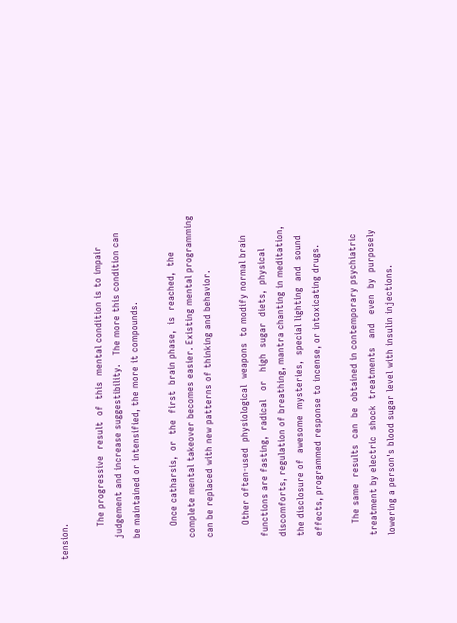tension.

           The progressive  result  of  this  mental condition is to impair
       judgement and increase suggestibility.   The more this condition can
       be maintained or intensified, the more it compounds.

           Once catharsis,  or  the  first  brain phase,  is  reached,  the
       complete mental takeover becomes easier. Existing mental programming
       can be replaced with new patterns of thinking and behavior.

           Other often-used  physiological  weapons  to modify normal brain
       functions are fasting,  radical   or   high  sugar  diets,  physical
       discomforts, regulation of breathing, mantra chanting in meditation,
       the disclosure of  awesome  mysteries,  special lighting  and  sound
       effects, programmed response to incense, or intoxicating drugs.

           The same  results  can  be  obtained in contemporary psychiatric
       treatment by electric  shock  treatments   and   even  by  purposely
       lowering a person's blood sugar level with insulin injections.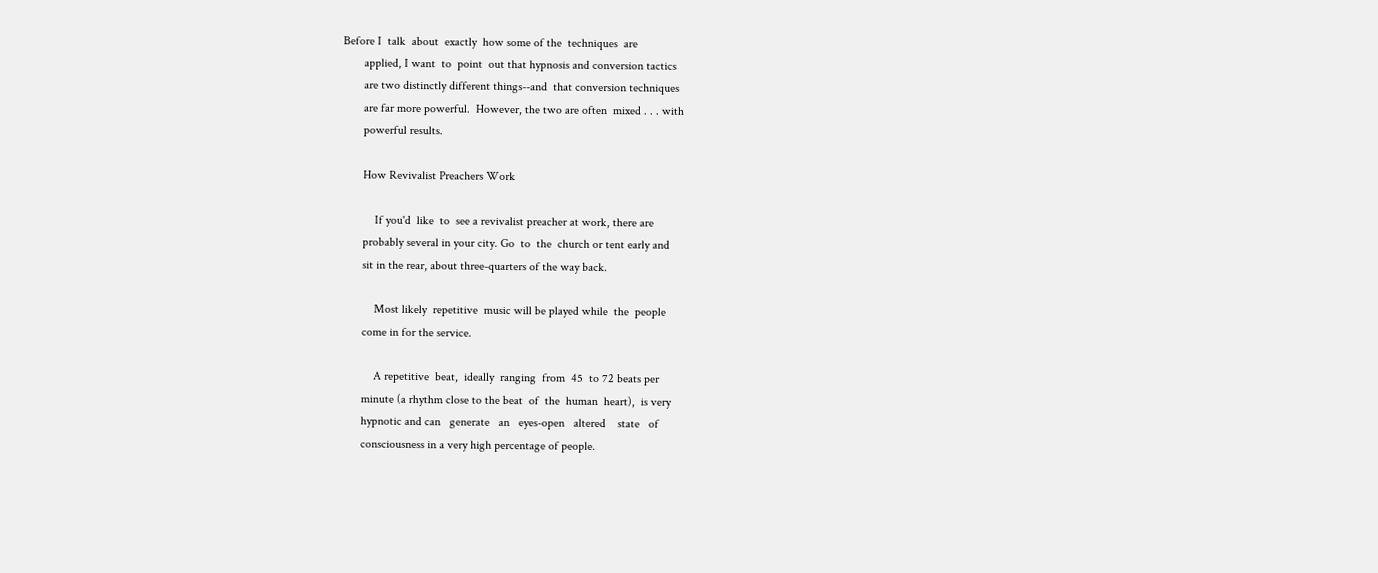Before I  talk  about  exactly  how some of the  techniques  are
       applied, I want  to  point  out that hypnosis and conversion tactics
       are two distinctly different things--and  that conversion techniques
       are far more powerful.  However, the two are often  mixed . . . with
       powerful results.

       How Revivalist Preachers Work

           If you'd  like  to  see a revivalist preacher at work, there are
       probably several in your city. Go  to  the  church or tent early and
       sit in the rear, about three-quarters of the way back.

           Most likely  repetitive  music will be played while  the  people
       come in for the service.

           A repetitive  beat,  ideally  ranging  from  45  to 72 beats per
       minute (a rhythm close to the beat  of  the  human  heart),  is very
       hypnotic and can   generate   an   eyes-open   altered    state   of
       consciousness in a very high percentage of people.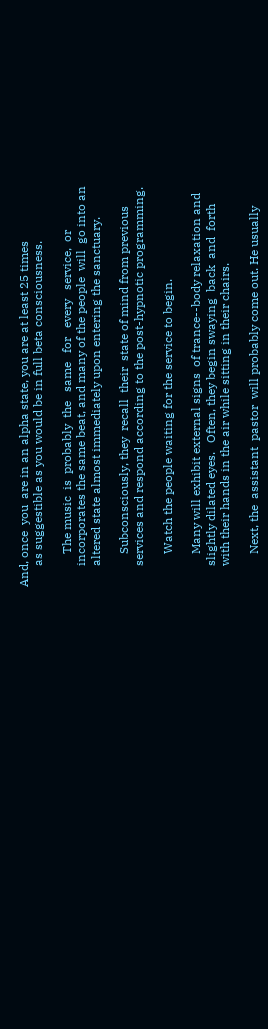And, once  you  are in an alpha state, you are at least 25 times
       as suggestible as you would be in full beta consciousness.

           The music  is  probably  the   same   for   every   service,  or
       incorporates the same beat, and many of the people  will  go into an
       altered state almost immediately upon entering the sanctuary.

           Subconsciously, they  recall  their  state of mind from previous
       services and respond according to the post-hypnotic programming.

           Watch the people waiting for the service to begin.

           Many will exhibit external signs  of trance--body relaxation and
       slightly dilated eyes.   Often, they begin swaying  back  and  forth
       with their hands in the air while sitting in their chairs.

           Next, the  assistant  pastor  will probably come out. He usually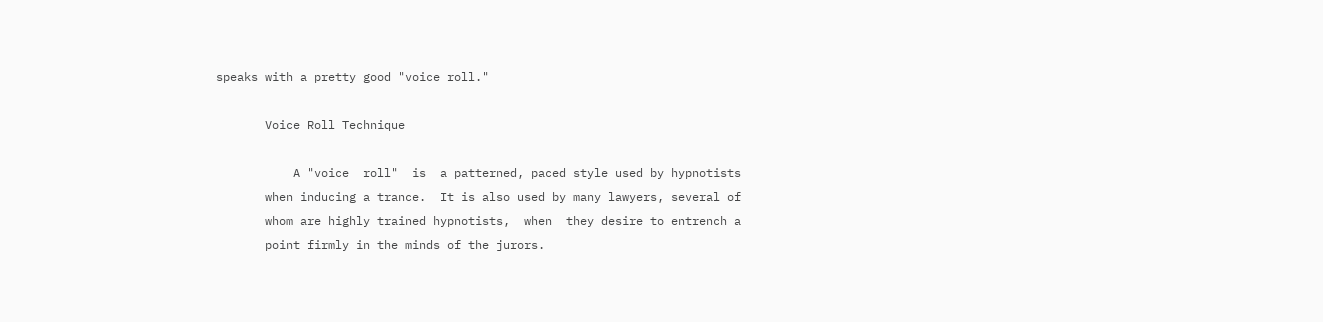speaks with a pretty good "voice roll."

       Voice Roll Technique

           A "voice  roll"  is  a patterned, paced style used by hypnotists
       when inducing a trance.  It is also used by many lawyers, several of
       whom are highly trained hypnotists,  when  they desire to entrench a
       point firmly in the minds of the jurors.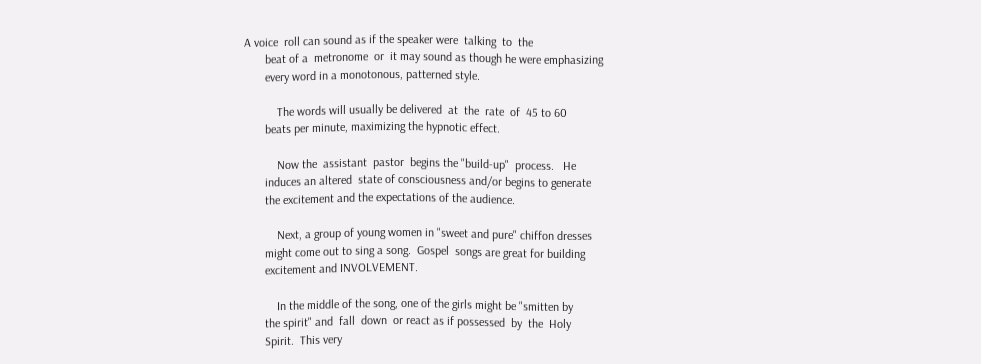A voice  roll can sound as if the speaker were  talking  to  the
       beat of a  metronome  or  it may sound as though he were emphasizing
       every word in a monotonous, patterned style.

           The words will usually be delivered  at  the  rate  of  45 to 60
       beats per minute, maximizing the hypnotic effect.

           Now the  assistant  pastor  begins the "build-up"  process.   He
       induces an altered  state of consciousness and/or begins to generate
       the excitement and the expectations of the audience.

           Next, a group of young women in "sweet and pure" chiffon dresses
       might come out to sing a song.  Gospel  songs are great for building
       excitement and INVOLVEMENT.

           In the middle of the song, one of the girls might be "smitten by
       the spirit" and  fall  down  or react as if possessed  by  the  Holy
       Spirit.  This very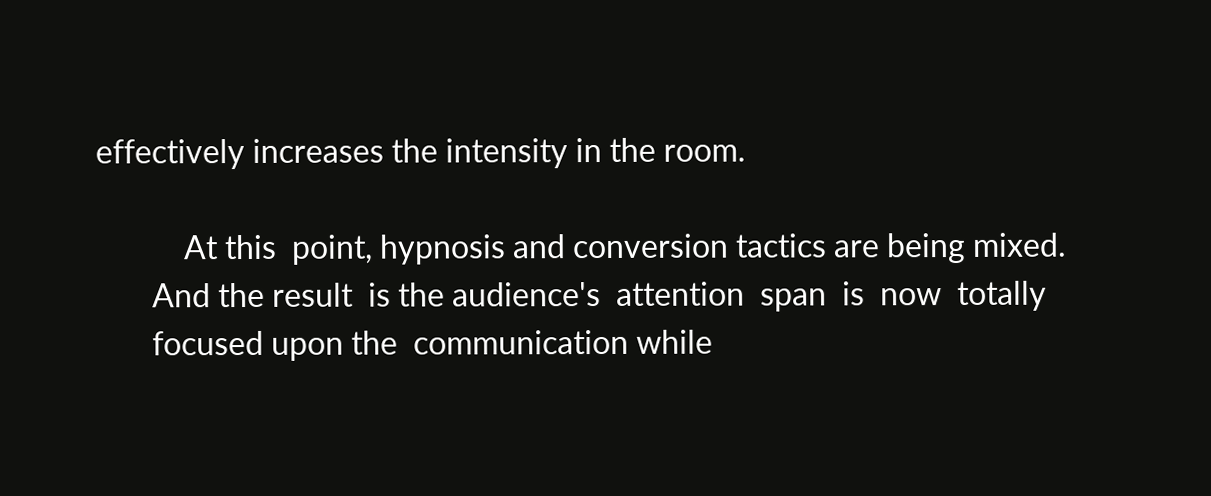effectively increases the intensity in the room.

           At this  point, hypnosis and conversion tactics are being mixed.
       And the result  is the audience's  attention  span  is  now  totally
       focused upon the  communication while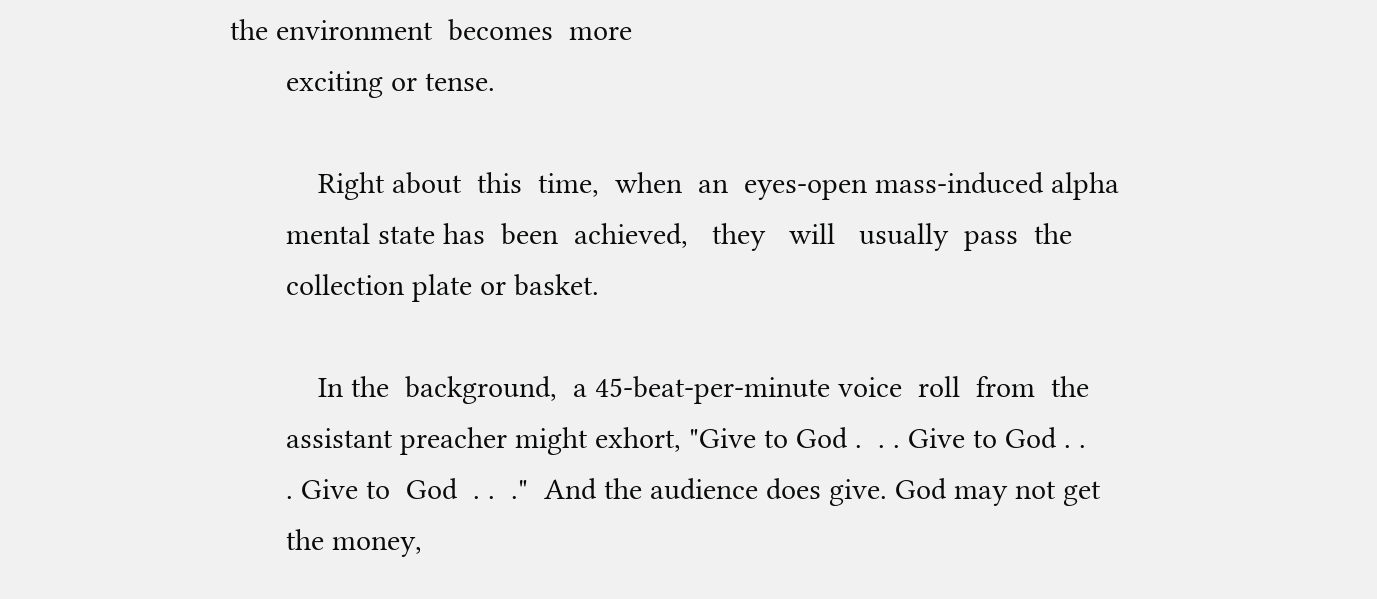the environment  becomes  more
       exciting or tense.

           Right about  this  time,  when  an  eyes-open mass-induced alpha
       mental state has  been  achieved,   they   will   usually  pass  the
       collection plate or basket.

           In the  background,  a 45-beat-per-minute voice  roll  from  the
       assistant preacher might exhort, "Give to God .  . . Give to God . .
       . Give to  God  . .  ."  And the audience does give. God may not get
       the money,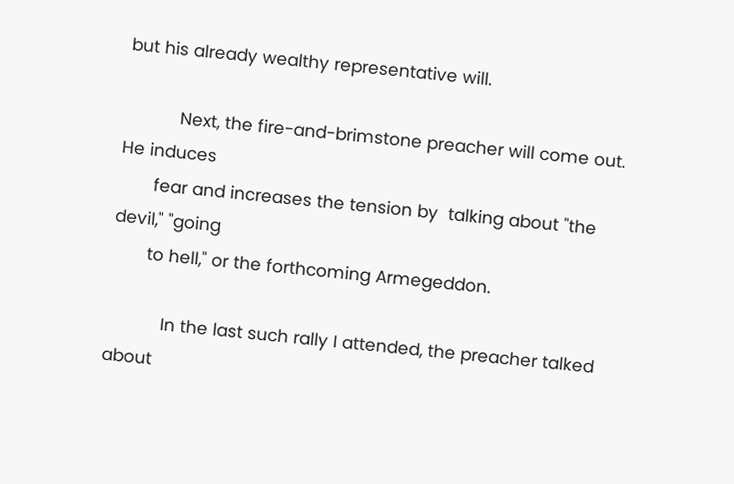but his already wealthy representative will.

           Next, the fire-and-brimstone preacher will come out.  He induces
       fear and increases the tension by  talking about "the devil," "going
       to hell," or the forthcoming Armegeddon.

           In the last such rally I attended, the preacher talked about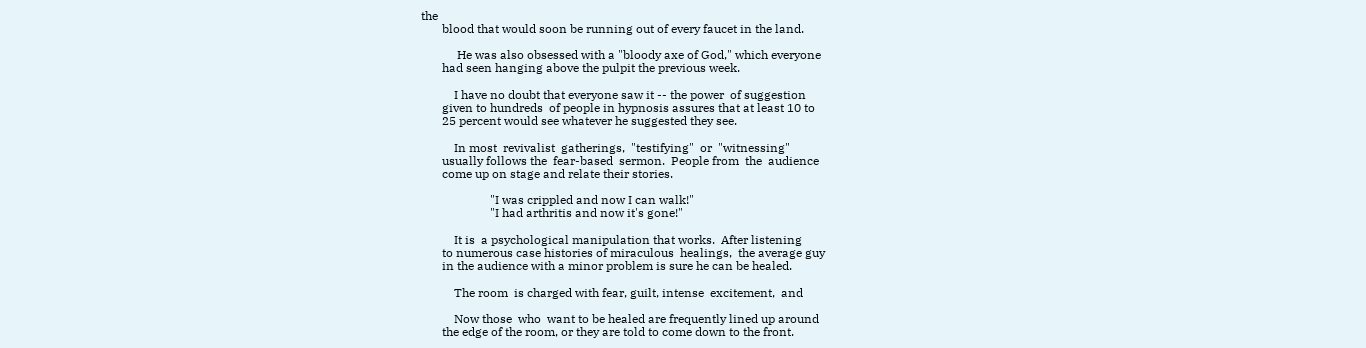the
       blood that would soon be running out of every faucet in the land.

            He was also obsessed with a "bloody axe of God," which everyone
       had seen hanging above the pulpit the previous week.

           I have no doubt that everyone saw it -- the power  of suggestion
       given to hundreds  of people in hypnosis assures that at least 10 to
       25 percent would see whatever he suggested they see.

           In most  revivalist  gatherings,  "testifying"  or  "witnessing"
       usually follows the  fear-based  sermon.  People from  the  audience
       come up on stage and relate their stories.

                       "I was crippled and now I can walk!"
                       "I had arthritis and now it's gone!"

           It is  a psychological manipulation that works.  After listening
       to numerous case histories of miraculous  healings,  the average guy
       in the audience with a minor problem is sure he can be healed.

           The room  is charged with fear, guilt, intense  excitement,  and

           Now those  who  want to be healed are frequently lined up around
       the edge of the room, or they are told to come down to the front.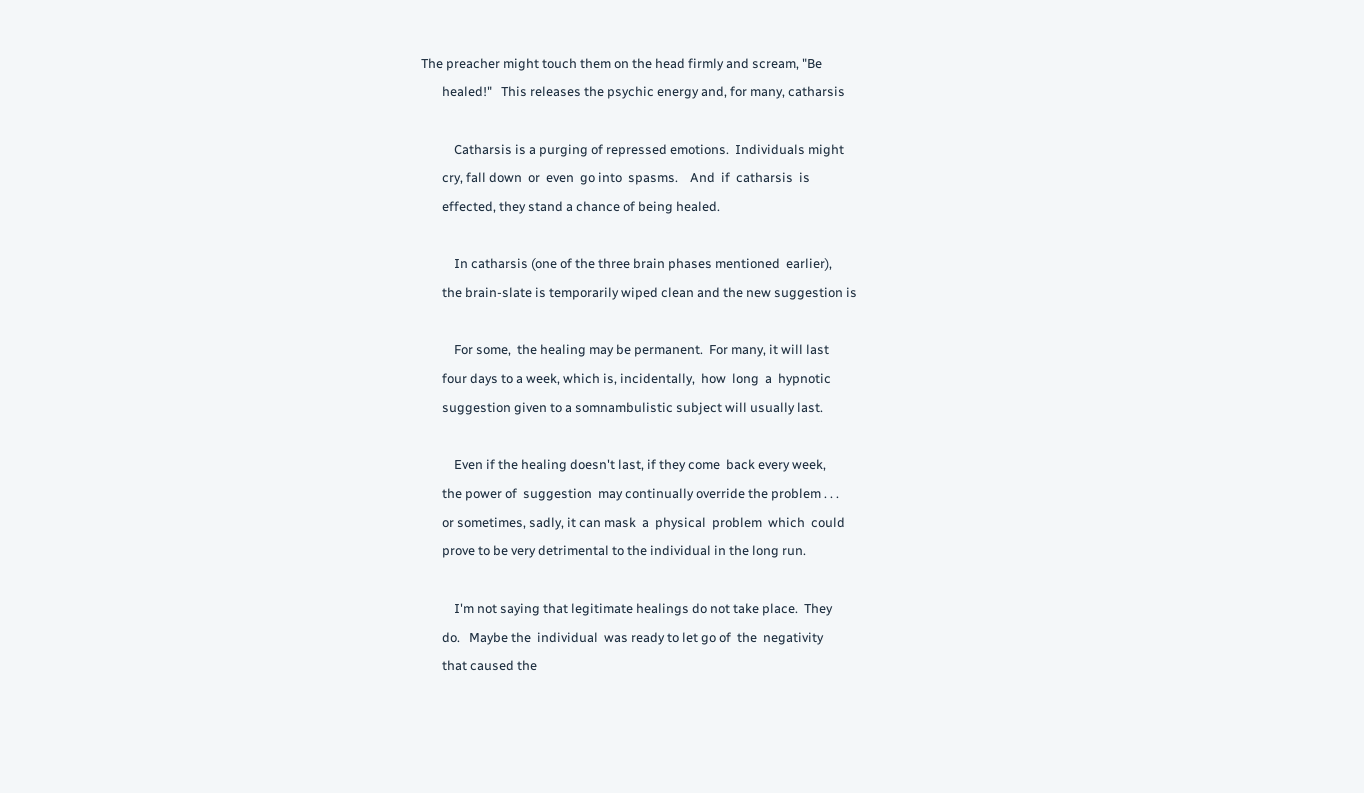The preacher might touch them on the head firmly and scream, "Be
       healed!"   This releases the psychic energy and, for many, catharsis

           Catharsis is a purging of repressed emotions.  Individuals might
       cry, fall down  or  even  go into  spasms.    And  if  catharsis  is
       effected, they stand a chance of being healed.

           In catharsis (one of the three brain phases mentioned  earlier),
       the brain-slate is temporarily wiped clean and the new suggestion is

           For some,  the healing may be permanent.  For many, it will last
       four days to a week, which is, incidentally,  how  long  a  hypnotic
       suggestion given to a somnambulistic subject will usually last.

           Even if the healing doesn't last, if they come  back every week,
       the power of  suggestion  may continually override the problem . . .
       or sometimes, sadly, it can mask  a  physical  problem  which  could
       prove to be very detrimental to the individual in the long run.

           I'm not saying that legitimate healings do not take place.  They
       do.   Maybe the  individual  was ready to let go of  the  negativity
       that caused the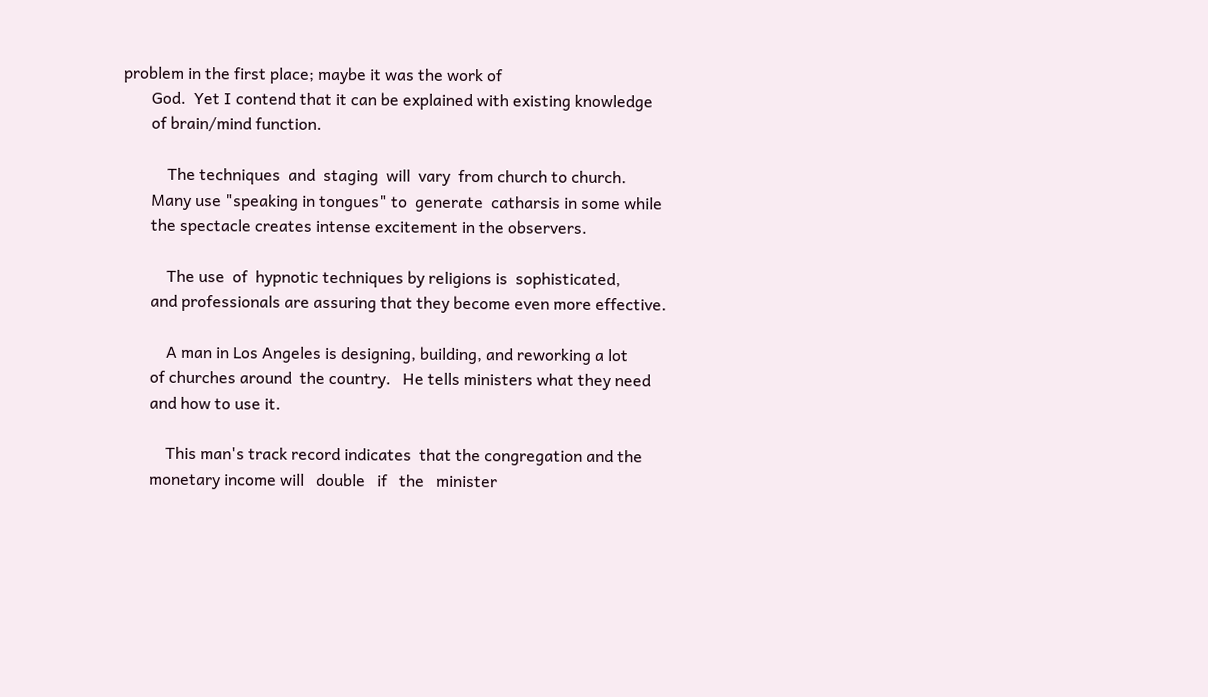problem in the first place; maybe it was the work of
       God.  Yet I contend that it can be explained with existing knowledge
       of brain/mind function.

           The techniques  and  staging  will  vary  from church to church.
       Many use "speaking in tongues" to  generate  catharsis in some while
       the spectacle creates intense excitement in the observers.

           The use  of  hypnotic techniques by religions is  sophisticated,
       and professionals are assuring that they become even more effective.

           A man in Los Angeles is designing, building, and reworking a lot
       of churches around  the country.   He tells ministers what they need
       and how to use it.

           This man's track record indicates  that the congregation and the
       monetary income will   double   if   the   minister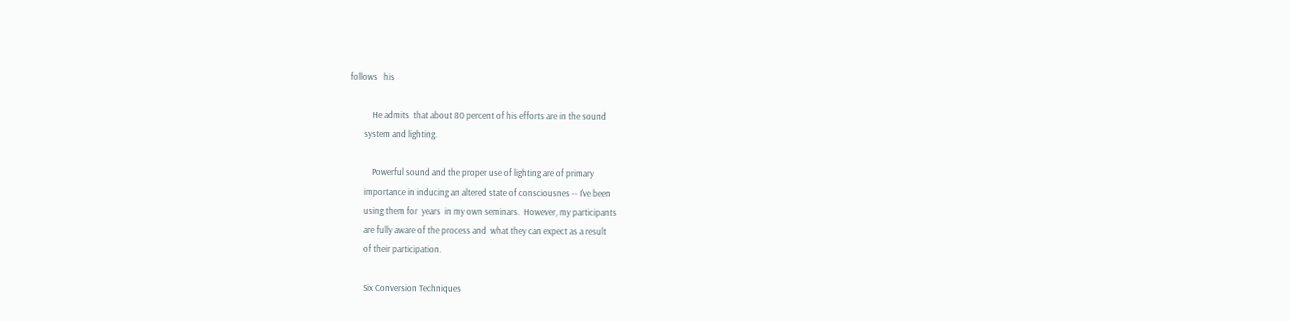follows   his

           He admits  that about 80 percent of his efforts are in the sound
       system and lighting.

           Powerful sound and the proper use of lighting are of primary
       importance in inducing an altered state of consciousnes -- I've been
       using them for  years  in my own seminars.  However, my participants
       are fully aware of the process and  what they can expect as a result
       of their participation.

       Six Conversion Techniques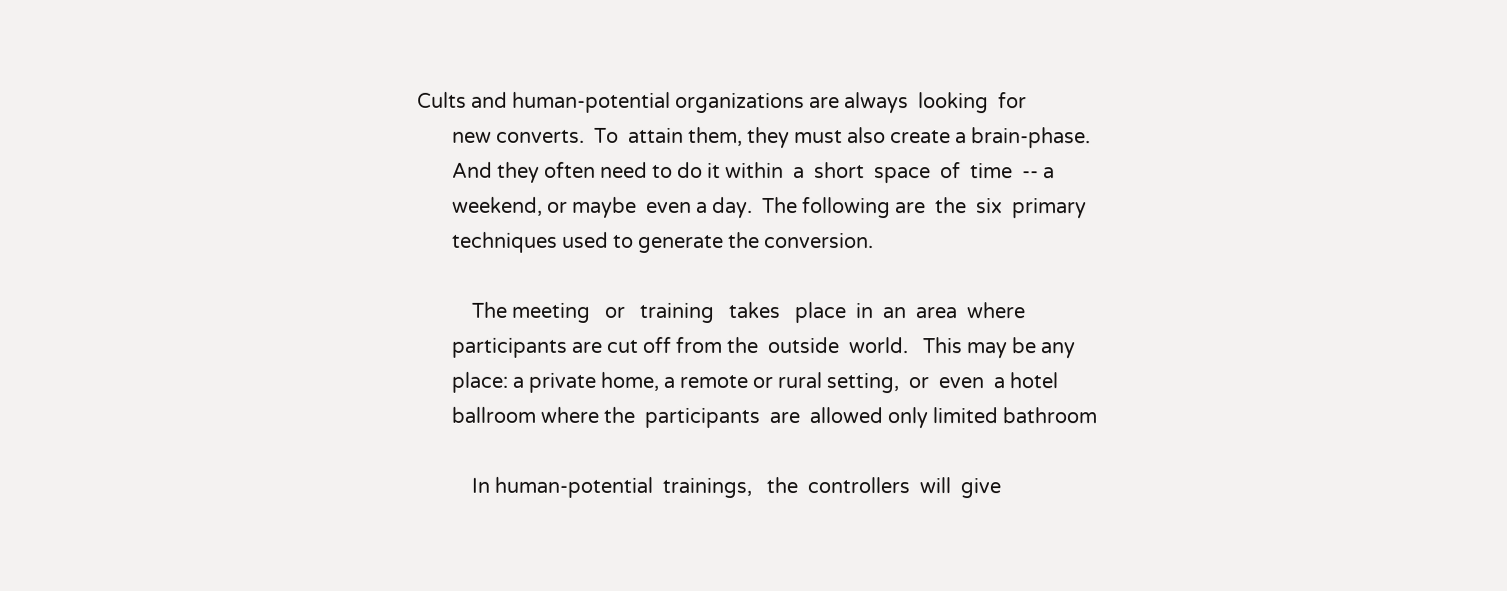Cults and human-potential organizations are always  looking  for
       new converts.  To  attain them, they must also create a brain-phase.
       And they often need to do it within  a  short  space  of  time  -- a
       weekend, or maybe  even a day.  The following are  the  six  primary
       techniques used to generate the conversion.

           The meeting   or   training   takes   place  in  an  area  where
       participants are cut off from the  outside  world.   This may be any
       place: a private home, a remote or rural setting,  or  even  a hotel
       ballroom where the  participants  are  allowed only limited bathroom

           In human-potential  trainings,   the  controllers  will  give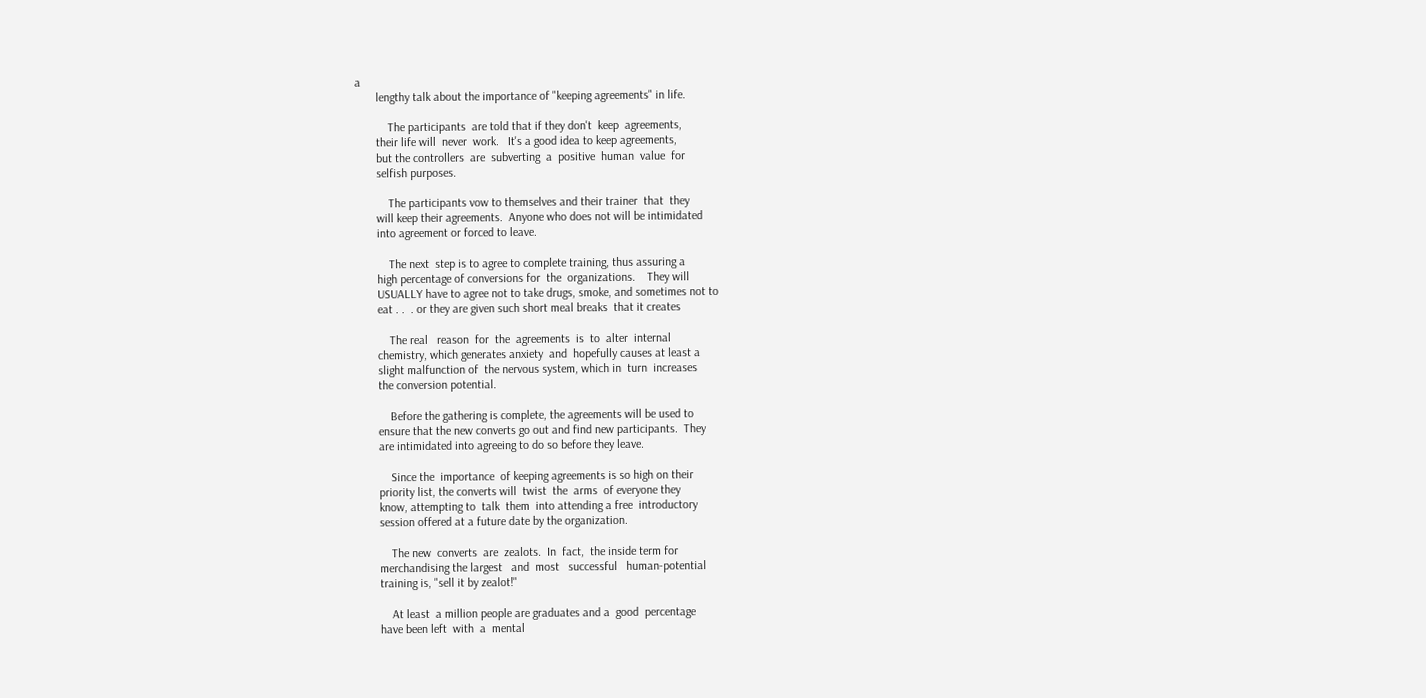a
       lengthy talk about the importance of "keeping agreements" in life.

           The participants  are told that if they don't  keep  agreements,
       their life will  never  work.   It's a good idea to keep agreements,
       but the controllers  are  subverting  a  positive  human  value  for
       selfish purposes.

           The participants vow to themselves and their trainer  that  they
       will keep their agreements.  Anyone who does not will be intimidated
       into agreement or forced to leave.

           The next  step is to agree to complete training, thus assuring a
       high percentage of conversions for  the  organizations.    They will
       USUALLY have to agree not to take drugs, smoke, and sometimes not to
       eat . .  . or they are given such short meal breaks  that it creates

           The real   reason  for  the  agreements  is  to  alter  internal
       chemistry, which generates anxiety  and  hopefully causes at least a
       slight malfunction of  the nervous system, which in  turn  increases
       the conversion potential.

           Before the gathering is complete, the agreements will be used to
       ensure that the new converts go out and find new participants.  They
       are intimidated into agreeing to do so before they leave.

           Since the  importance  of keeping agreements is so high on their
       priority list, the converts will  twist  the  arms  of everyone they
       know, attempting to  talk  them  into attending a free  introductory
       session offered at a future date by the organization.

           The new  converts  are  zealots.  In  fact,  the inside term for
       merchandising the largest   and  most   successful   human-potential
       training is, "sell it by zealot!"

           At least  a million people are graduates and a  good  percentage
       have been left  with  a  mental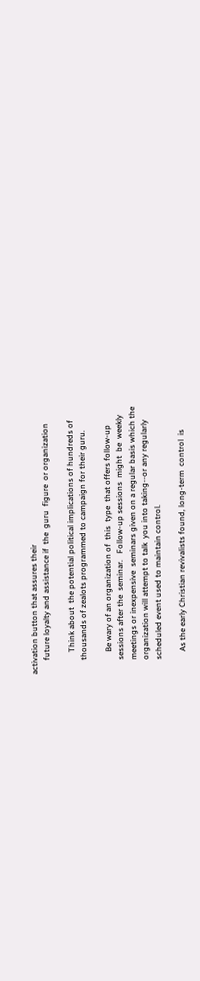activation button that assures their
       future loyalty and assistance if  the  guru  figure  or organization

           Think about  the potential political implications of hundreds of
       thousands of zealots programmed to campaign for their guru.

           Be wary of an organization of  this  type  that offers follow-up
       sessions after the  seminar.   Follow-up sessions  might  be  weekly
       meetings or inexpensive  seminars given on a regular basis which the
       organization will attempt to talk  you into taking--or any regularly
       scheduled event used to maintain control.

           As the early Christian revivalists found, long-term  control  is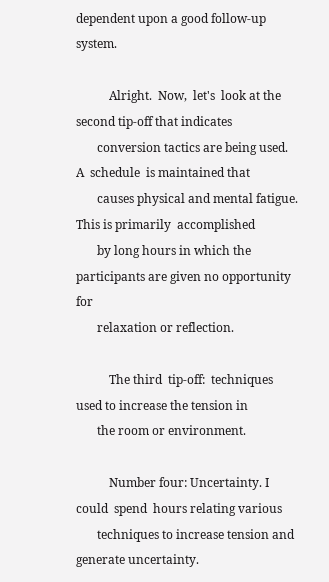dependent upon a good follow-up system.

           Alright.  Now,  let's  look at the second tip-off that indicates
       conversion tactics are being used.   A  schedule  is maintained that
       causes physical and mental fatigue.  This is primarily  accomplished
       by long hours in which the participants are given no opportunity for
       relaxation or reflection.

           The third  tip-off:  techniques  used to increase the tension in
       the room or environment.

           Number four: Uncertainty. I could  spend  hours relating various
       techniques to increase tension and generate uncertainty.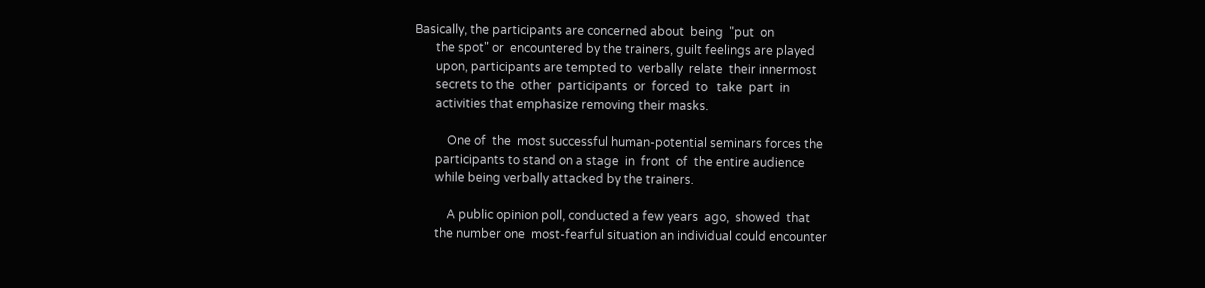Basically, the participants are concerned about  being  "put  on
       the spot" or  encountered by the trainers, guilt feelings are played
       upon, participants are tempted to  verbally  relate  their innermost
       secrets to the  other  participants  or  forced  to   take  part  in
       activities that emphasize removing their masks.

           One of  the  most successful human-potential seminars forces the
       participants to stand on a stage  in  front  of  the entire audience
       while being verbally attacked by the trainers.

           A public opinion poll, conducted a few years  ago,  showed  that
       the number one  most-fearful situation an individual could encounter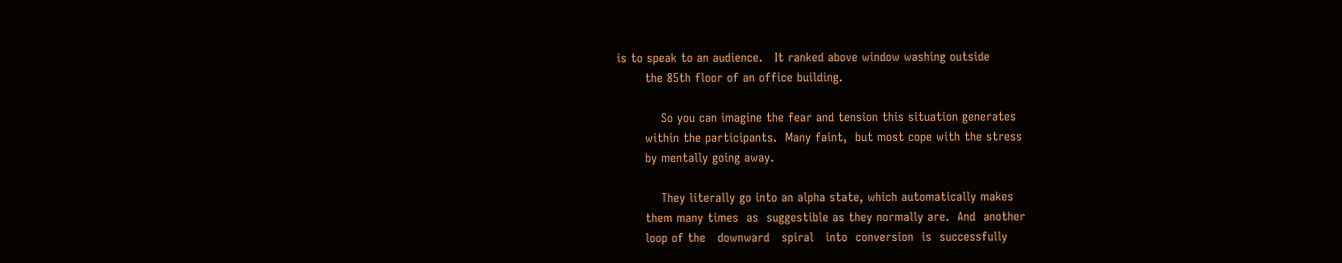is to speak to an audience.   It ranked above window washing outside
       the 85th floor of an office building.

           So you can imagine the fear and tension this situation generates
       within the participants.  Many faint,  but most cope with the stress
       by mentally going away.

           They literally go into an alpha state, which automatically makes
       them many times  as  suggestible as they normally are.  And  another
       loop of the   downward   spiral   into  conversion  is  successfully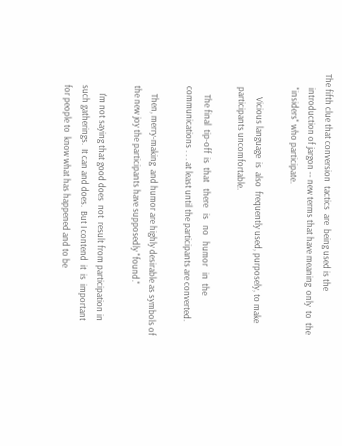The fifth clue that conversion  tactics  are  being used is the
       introduction of jargon -- new terms that have meaning  only  to  the
       "insiders" who participate.

            Vicious language  is  also  frequently used, purposely, to make
       participants uncomfortable.

           The final  tip-off  is  that   there   is   no   humor   in  the
       communications . . . at least until the participants are converted.

           Then, merry-making  and humor are highly desirable as symbols of
       the new joy the participants have supposedly "found."

           I'm not saying that good does  not  result from participation in
       such gatherings.  It can and does.  But I contend  it  is  important
       for people to  know what has happened and to be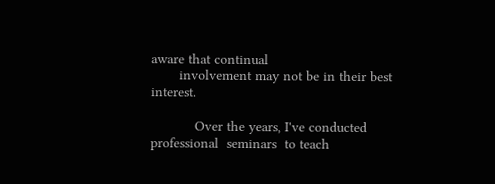aware that continual
       involvement may not be in their best interest.

           Over the years, I've conducted  professional  seminars  to teach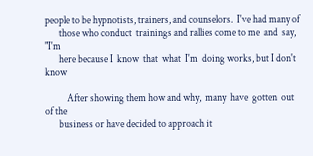people to be hypnotists, trainers, and counselors.  I've had many of
       those who conduct  trainings and rallies come to me  and  say,  "I'm
       here because I  know  that  what  I'm  doing works, but I don't know

           After showing them how and why,  many  have  gotten  out  of the
       business or have decided to approach it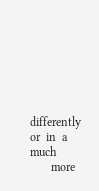differently  or  in  a  much
       more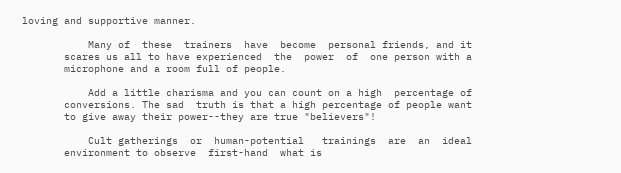loving and supportive manner.

           Many of  these  trainers  have  become  personal friends, and it
       scares us all to have experienced  the  power  of  one person with a
       microphone and a room full of people.

           Add a little charisma and you can count on a high  percentage of
       conversions. The sad  truth is that a high percentage of people want
       to give away their power--they are true "believers"!

           Cult gatherings  or  human-potential   trainings  are  an  ideal
       environment to observe  first-hand  what is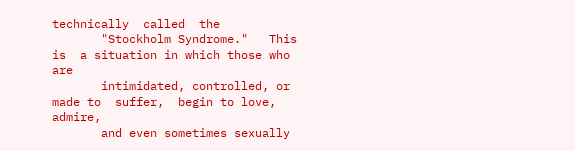technically  called  the
       "Stockholm Syndrome."   This  is  a situation in which those who are
       intimidated, controlled, or made to  suffer,  begin to love, admire,
       and even sometimes sexually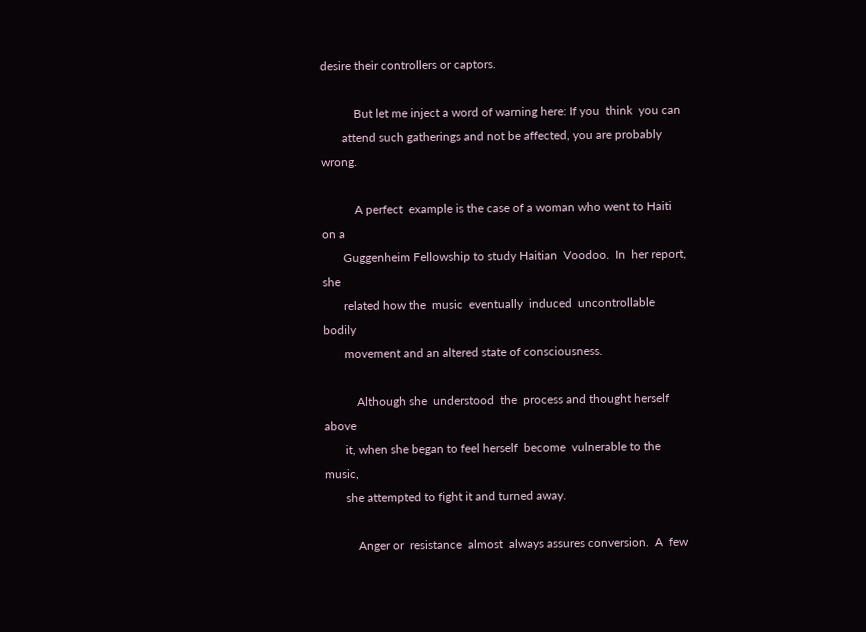desire their controllers or captors.

           But let me inject a word of warning here: If you  think  you can
       attend such gatherings and not be affected, you are probably wrong.

           A perfect  example is the case of a woman who went to Haiti on a
       Guggenheim Fellowship to study Haitian  Voodoo.  In  her report, she
       related how the  music  eventually  induced  uncontrollable   bodily
       movement and an altered state of consciousness.

           Although she  understood  the  process and thought herself above
       it, when she began to feel herself  become  vulnerable to the music,
       she attempted to fight it and turned away.

           Anger or  resistance  almost  always assures conversion.  A  few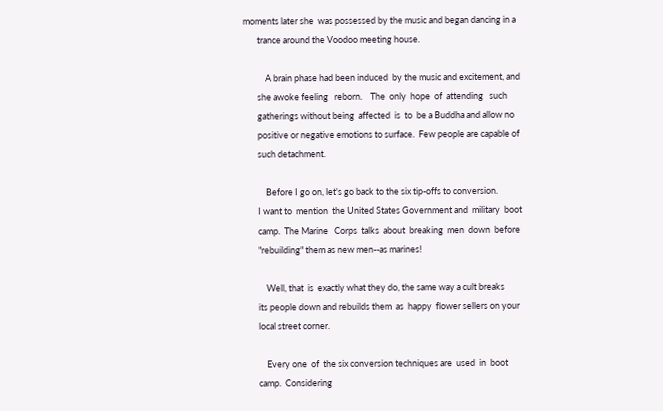moments later she  was possessed by the music and began dancing in a
       trance around the Voodoo meeting house.

           A brain phase had been induced  by the music and excitement, and
       she awoke feeling   reborn.    The  only  hope  of  attending   such
       gatherings without being  affected  is  to  be a Buddha and allow no
       positive or negative emotions to surface.  Few people are capable of
       such detachment.

           Before I go on, let's go back to the six tip-offs to conversion.
       I want to  mention  the United States Government and  military  boot
       camp.  The Marine   Corps  talks  about  breaking  men  down  before
       "rebuilding" them as new men--as marines!

           Well, that  is  exactly what they do, the same way a cult breaks
       its people down and rebuilds them  as  happy  flower sellers on your
       local street corner.

           Every one  of  the six conversion techniques are  used  in  boot
       camp.  Considering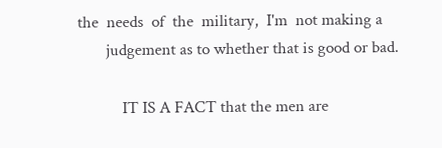the  needs  of  the  military,  I'm  not making a
       judgement as to whether that is good or bad.

           IT IS A FACT that the men are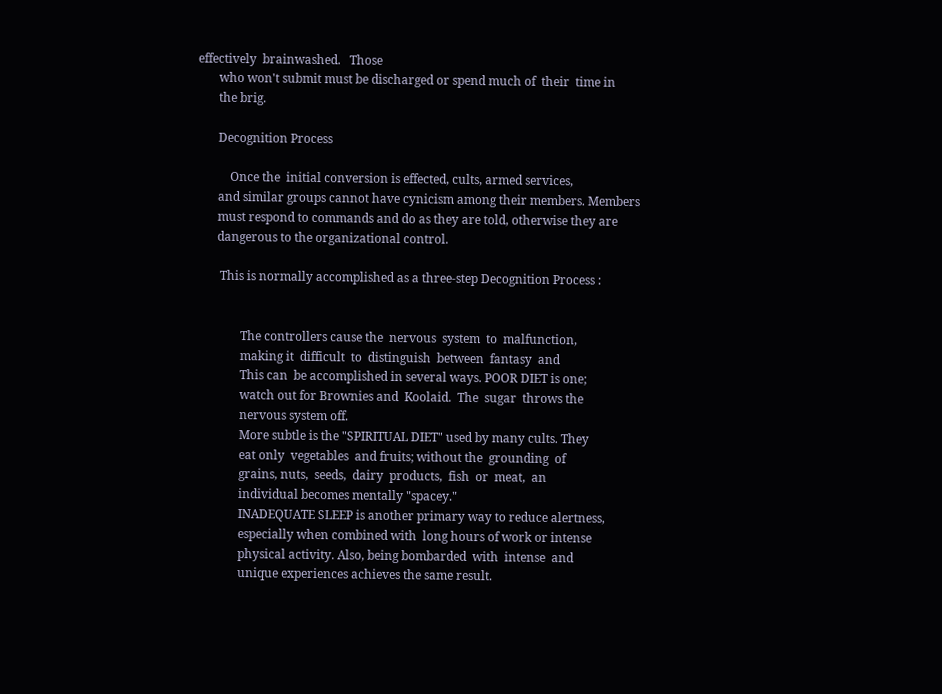effectively  brainwashed.   Those
       who won't submit must be discharged or spend much of  their  time in
       the brig.

       Decognition Process

           Once the  initial conversion is effected, cults, armed services,
       and similar groups cannot have cynicism among their members. Members
       must respond to commands and do as they are told, otherwise they are
       dangerous to the organizational control.

        This is normally accomplished as a three-step Decognition Process :


               The controllers cause the  nervous  system  to  malfunction,
               making it  difficult  to  distinguish  between  fantasy  and
               This can  be accomplished in several ways. POOR DIET is one;
               watch out for Brownies and  Koolaid.  The  sugar  throws the
               nervous system off.
               More subtle is the "SPIRITUAL DIET" used by many cults. They
               eat only  vegetables  and fruits; without the  grounding  of
               grains, nuts,  seeds,  dairy  products,  fish  or  meat,  an
               individual becomes mentally "spacey."
               INADEQUATE SLEEP is another primary way to reduce alertness,
               especially when combined with  long hours of work or intense
               physical activity. Also, being bombarded  with  intense  and
               unique experiences achieves the same result.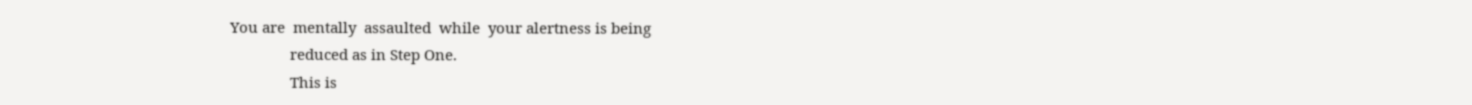You are  mentally  assaulted  while  your alertness is being
               reduced as in Step One.
               This is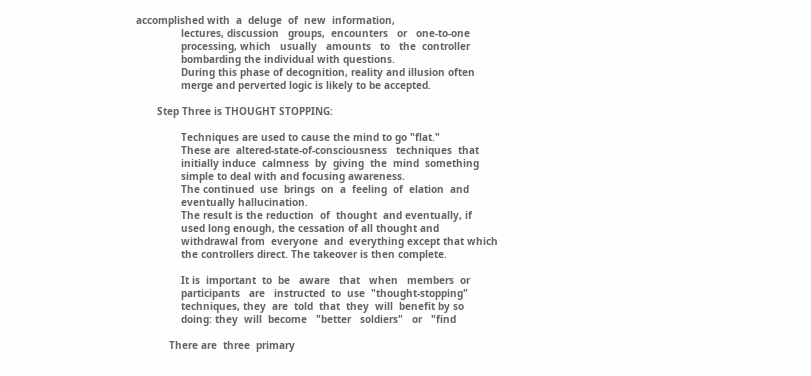accomplished with  a  deluge  of  new  information,
               lectures, discussion   groups,  encounters   or   one-to-one
               processing, which   usually   amounts   to   the  controller
               bombarding the individual with questions.
               During this phase of decognition, reality and illusion often
               merge and perverted logic is likely to be accepted.

       Step Three is THOUGHT STOPPING:

               Techniques are used to cause the mind to go "flat."
               These are  altered-state-of-consciousness   techniques  that
               initially induce  calmness  by  giving  the  mind  something
               simple to deal with and focusing awareness.
               The continued  use  brings  on  a  feeling  of  elation  and
               eventually hallucination.
               The result is the reduction  of  thought  and eventually, if
               used long enough, the cessation of all thought and
               withdrawal from  everyone  and  everything except that which
               the controllers direct. The takeover is then complete.

               It is  important  to  be   aware   that   when   members  or
               participants   are   instructed  to  use  "thought-stopping"
               techniques, they  are  told  that  they  will  benefit by so
               doing: they  will  become   "better   soldiers"   or   "find

           There are  three  primary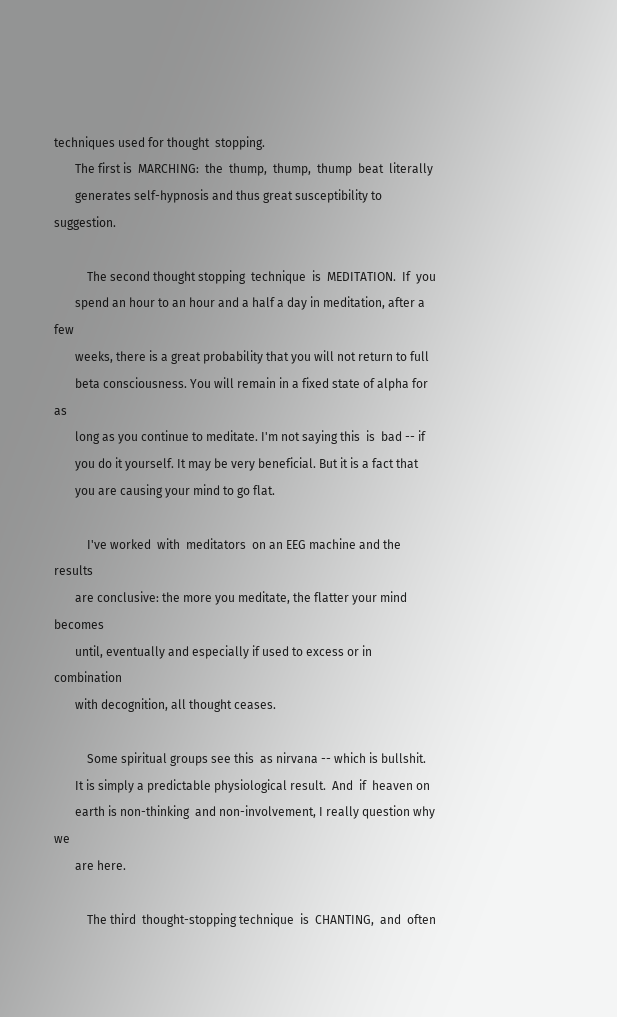techniques used for thought  stopping.
       The first is  MARCHING:  the  thump,  thump,  thump  beat  literally
       generates self-hypnosis and thus great susceptibility to suggestion.

           The second thought stopping  technique  is  MEDITATION.  If  you
       spend an hour to an hour and a half a day in meditation, after a few
       weeks, there is a great probability that you will not return to full
       beta consciousness. You will remain in a fixed state of alpha for as
       long as you continue to meditate. I'm not saying this  is  bad -- if
       you do it yourself. It may be very beneficial. But it is a fact that
       you are causing your mind to go flat.

           I've worked  with  meditators  on an EEG machine and the results
       are conclusive: the more you meditate, the flatter your mind becomes
       until, eventually and especially if used to excess or in combination
       with decognition, all thought ceases.

           Some spiritual groups see this  as nirvana -- which is bullshit.
       It is simply a predictable physiological result.  And  if  heaven on
       earth is non-thinking  and non-involvement, I really question why we
       are here.

           The third  thought-stopping technique  is  CHANTING,  and  often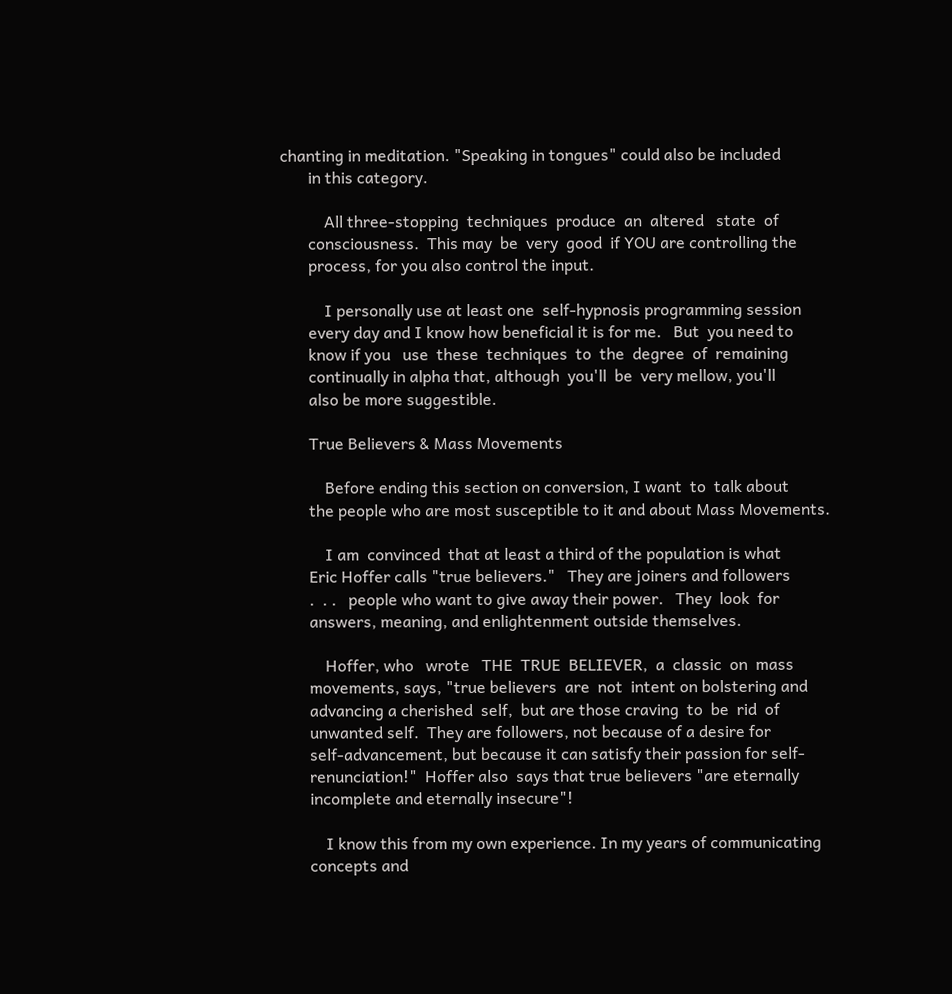chanting in meditation. "Speaking in tongues" could also be included
       in this category.

           All three-stopping  techniques  produce  an  altered   state  of
       consciousness.  This may  be  very  good  if YOU are controlling the
       process, for you also control the input.

           I personally use at least one  self-hypnosis programming session
       every day and I know how beneficial it is for me.   But  you need to
       know if you   use  these  techniques  to  the  degree  of  remaining
       continually in alpha that, although  you'll  be  very mellow, you'll
       also be more suggestible.

       True Believers & Mass Movements

           Before ending this section on conversion, I want  to  talk about
       the people who are most susceptible to it and about Mass Movements.

           I am  convinced  that at least a third of the population is what
       Eric Hoffer calls "true believers."   They are joiners and followers
       .  . .   people who want to give away their power.   They  look  for
       answers, meaning, and enlightenment outside themselves.

           Hoffer, who   wrote   THE  TRUE  BELIEVER,  a  classic  on  mass
       movements, says, "true believers  are  not  intent on bolstering and
       advancing a cherished  self,  but are those craving  to  be  rid  of
       unwanted self.  They are followers, not because of a desire for
       self-advancement, but because it can satisfy their passion for self-
       renunciation!"  Hoffer also  says that true believers "are eternally
       incomplete and eternally insecure"!

           I know this from my own experience. In my years of communicating
       concepts and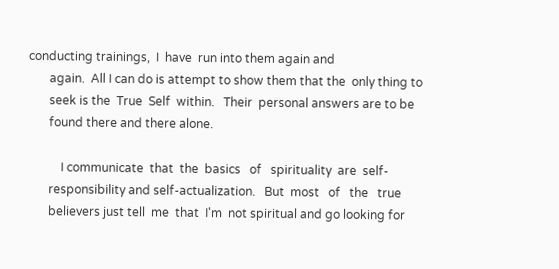conducting trainings,  I  have  run into them again and
       again.  All I can do is attempt to show them that the  only thing to
       seek is the  True  Self  within.   Their  personal answers are to be
       found there and there alone.

           I communicate  that  the  basics   of   spirituality  are  self-
       responsibility and self-actualization.   But  most   of   the   true
       believers just tell  me  that  I'm  not spiritual and go looking for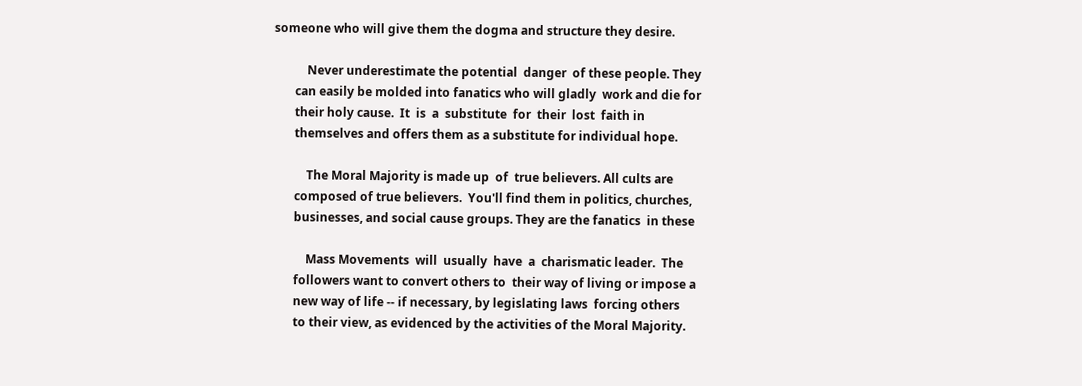someone who will give them the dogma and structure they desire.

           Never underestimate the potential  danger  of these people. They
       can easily be molded into fanatics who will gladly  work and die for
       their holy cause.  It  is  a  substitute  for  their  lost  faith in
       themselves and offers them as a substitute for individual hope.

           The Moral Majority is made up  of  true believers. All cults are
       composed of true believers.  You'll find them in politics, churches,
       businesses, and social cause groups. They are the fanatics  in these

           Mass Movements  will  usually  have  a  charismatic leader.  The
       followers want to convert others to  their way of living or impose a
       new way of life -- if necessary, by legislating laws  forcing others
       to their view, as evidenced by the activities of the Moral Majority.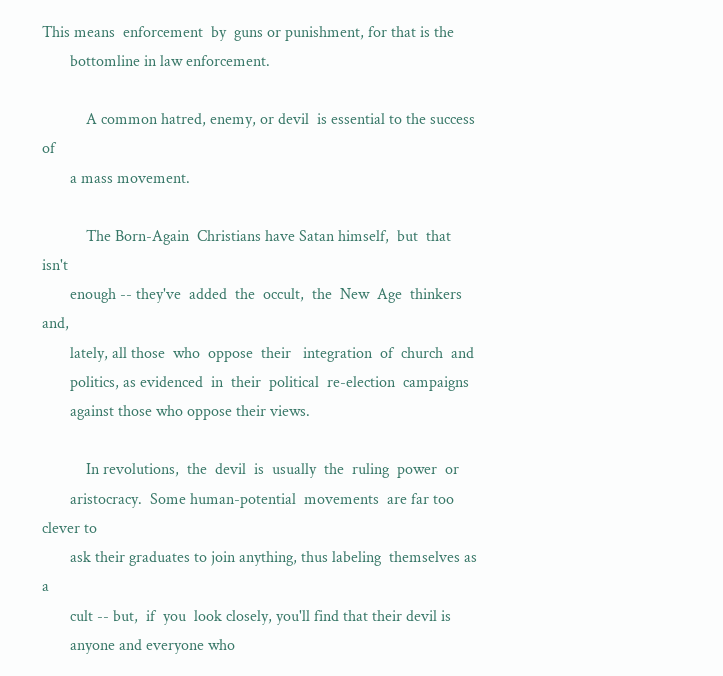This means  enforcement  by  guns or punishment, for that is the
       bottomline in law enforcement.

           A common hatred, enemy, or devil  is essential to the success of
       a mass movement.

           The Born-Again  Christians have Satan himself,  but  that  isn't
       enough -- they've  added  the  occult,  the  New  Age  thinkers and,
       lately, all those  who  oppose  their   integration  of  church  and
       politics, as evidenced  in  their  political  re-election  campaigns
       against those who oppose their views.

           In revolutions,  the  devil  is  usually  the  ruling  power  or
       aristocracy.  Some human-potential  movements  are far too clever to
       ask their graduates to join anything, thus labeling  themselves as a
       cult -- but,  if  you  look closely, you'll find that their devil is
       anyone and everyone who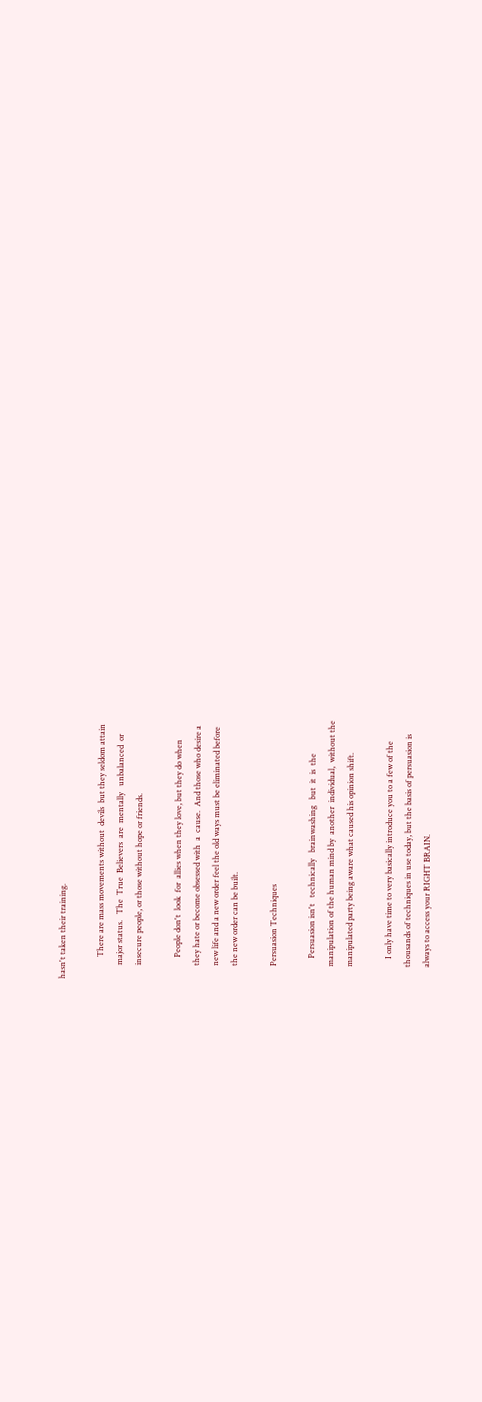hasn't taken their training.

           There are mass movements without  devils  but they seldom attain
       major status.   The  True  Believers  are  mentally   unbalanced  or
       insecure people, or those without hope or friends.

           People don't  look  for  allies when they love, but they do when
       they hate or become obsessed with  a  cause.  And those who desire a
       new life and a new order feel the old ways must be eliminated before
       the new order can be built.

       Persuasion Techniques

           Persuasion isn't   technically   brainwashing   but  it  is  the
       manipulation of the human mind by  another  individual,  without the
       manipulated party being aware what caused his opinion shift.

           I only have time to very basically introduce you to a few of the
       thousands of techniques in use today, but the basis of persuasion is
       always to access your RIGHT BRAIN.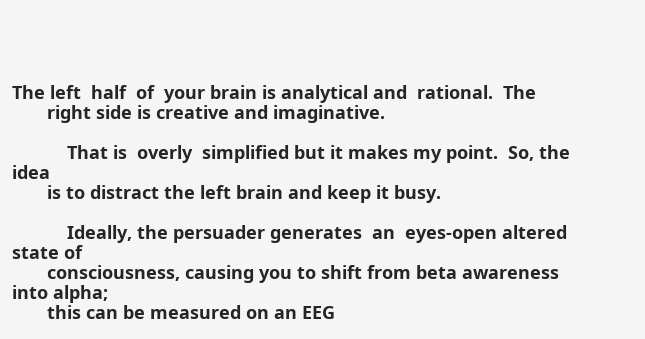The left  half  of  your brain is analytical and  rational.  The
       right side is creative and imaginative.

           That is  overly  simplified but it makes my point.  So, the idea
       is to distract the left brain and keep it busy.

           Ideally, the persuader generates  an  eyes-open altered state of
       consciousness, causing you to shift from beta awareness  into alpha;
       this can be measured on an EEG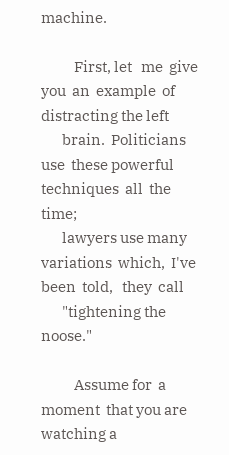machine.

           First, let   me  give  you  an  example  of distracting the left
       brain.  Politicians use  these powerful  techniques  all  the  time;
       lawyers use many  variations  which,  I've  been  told,   they  call
       "tightening the noose."

           Assume for  a  moment  that you are watching a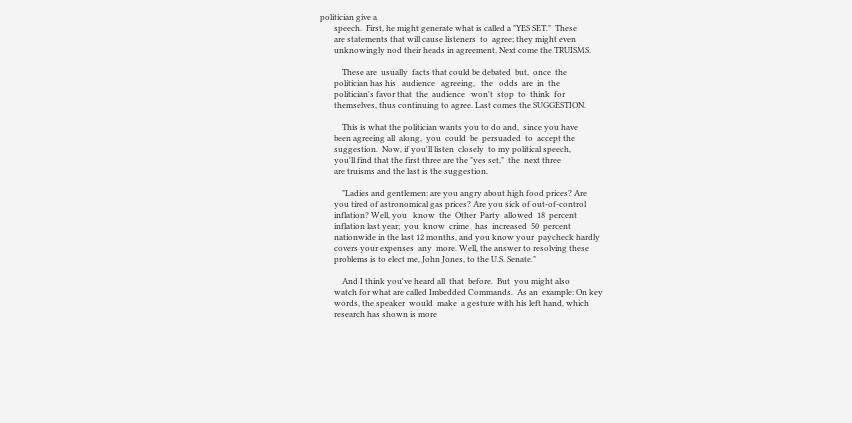politician give a
       speech.  First, he might generate what is called a "YES SET."  These
       are statements that will cause listeners  to  agree; they might even
       unknowingly nod their heads in agreement. Next come the TRUISMS.

           These are  usually  facts that could be debated  but,  once  the
       politician has his   audience   agreeing,   the   odds  are  in  the
       politician's favor that  the  audience   won't  stop  to  think  for
       themselves, thus continuing to agree. Last comes the SUGGESTION.

           This is what the politician wants you to do and,  since you have
       been agreeing all  along,  you  could  be  persuaded  to  accept the
       suggestion.  Now, if you'll listen  closely  to my political speech,
       you'll find that the first three are the "yes set,"  the  next three
       are truisms and the last is the suggestion.

           "Ladies and gentlemen: are you angry about high food prices? Are
       you tired of astronomical gas prices? Are you sick of out-of-control
       inflation? Well, you   know  the  Other  Party  allowed  18  percent
       inflation last year;  you  know  crime   has  increased  50  percent
       nationwide in the last 12 months, and you know your  paycheck hardly
       covers your expenses  any  more. Well, the answer to resolving these
       problems is to elect me, John Jones, to the U.S. Senate."

           And I think you've heard all  that  before.  But  you might also
       watch for what are called Imbedded Commands.  As an  example: On key
       words, the speaker  would  make  a gesture with his left hand, which
       research has shown is more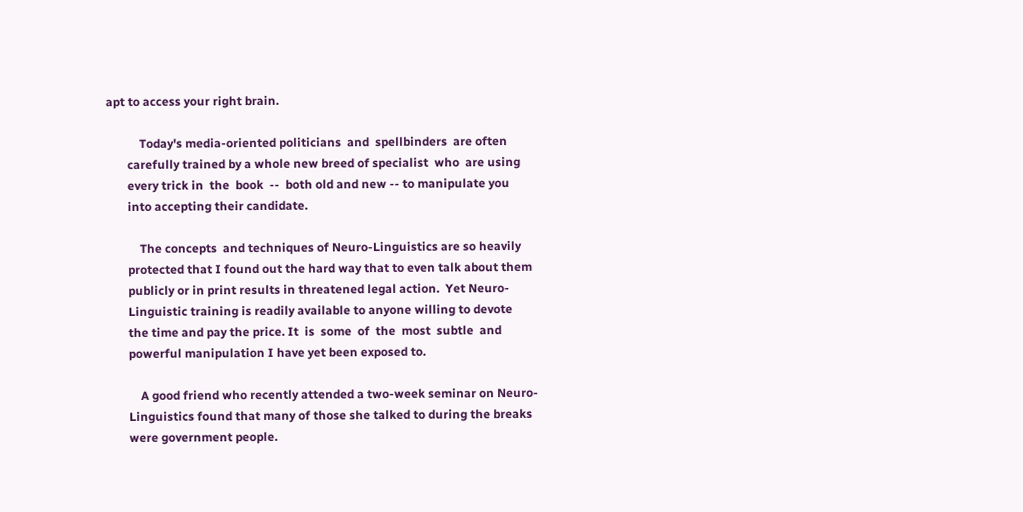apt to access your right brain.

           Today's media-oriented politicians  and  spellbinders  are often
       carefully trained by a whole new breed of specialist  who  are using
       every trick in  the  book  --  both old and new -- to manipulate you
       into accepting their candidate.

           The concepts  and techniques of Neuro-Linguistics are so heavily
       protected that I found out the hard way that to even talk about them
       publicly or in print results in threatened legal action.  Yet Neuro-
       Linguistic training is readily available to anyone willing to devote
       the time and pay the price. It  is  some  of  the  most  subtle  and
       powerful manipulation I have yet been exposed to.

           A good friend who recently attended a two-week seminar on Neuro-
       Linguistics found that many of those she talked to during the breaks
       were government people.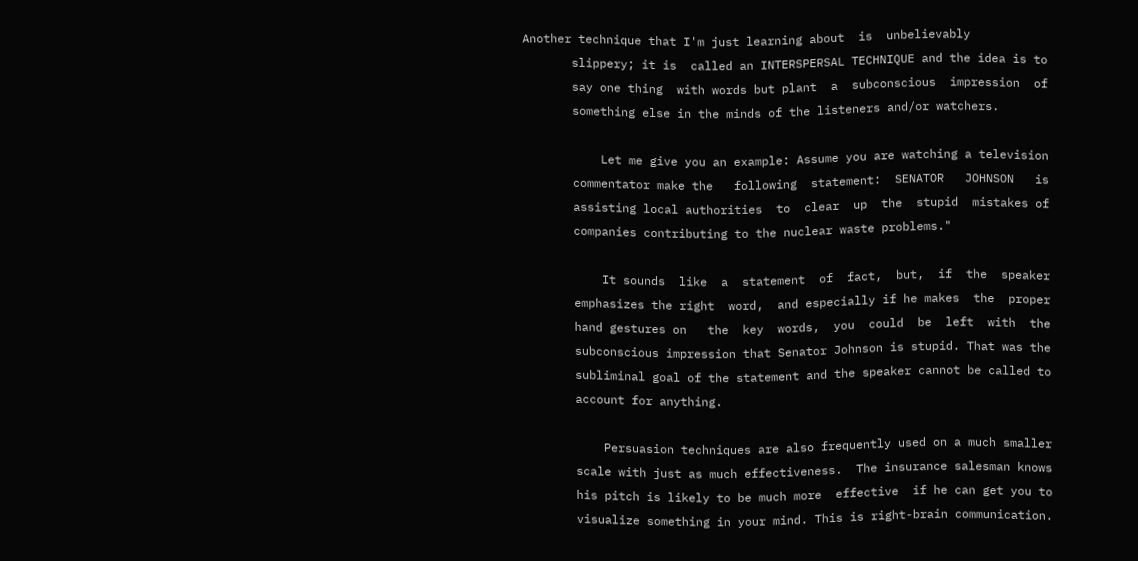Another technique that I'm just learning about  is  unbelievably
       slippery; it is  called an INTERSPERSAL TECHNIQUE and the idea is to
       say one thing  with words but plant  a  subconscious  impression  of
       something else in the minds of the listeners and/or watchers.

           Let me give you an example: Assume you are watching a television
       commentator make the   following  statement:  SENATOR   JOHNSON   is
       assisting local authorities  to  clear  up  the  stupid  mistakes of
       companies contributing to the nuclear waste problems."

           It sounds  like  a  statement  of  fact,  but,  if  the  speaker
       emphasizes the right  word,  and especially if he makes  the  proper
       hand gestures on   the  key  words,  you  could  be  left  with  the
       subconscious impression that Senator Johnson is stupid. That was the
       subliminal goal of the statement and the speaker cannot be called to
       account for anything.

           Persuasion techniques are also frequently used on a much smaller
       scale with just as much effectiveness.  The insurance salesman knows
       his pitch is likely to be much more  effective  if he can get you to
       visualize something in your mind. This is right-brain communication.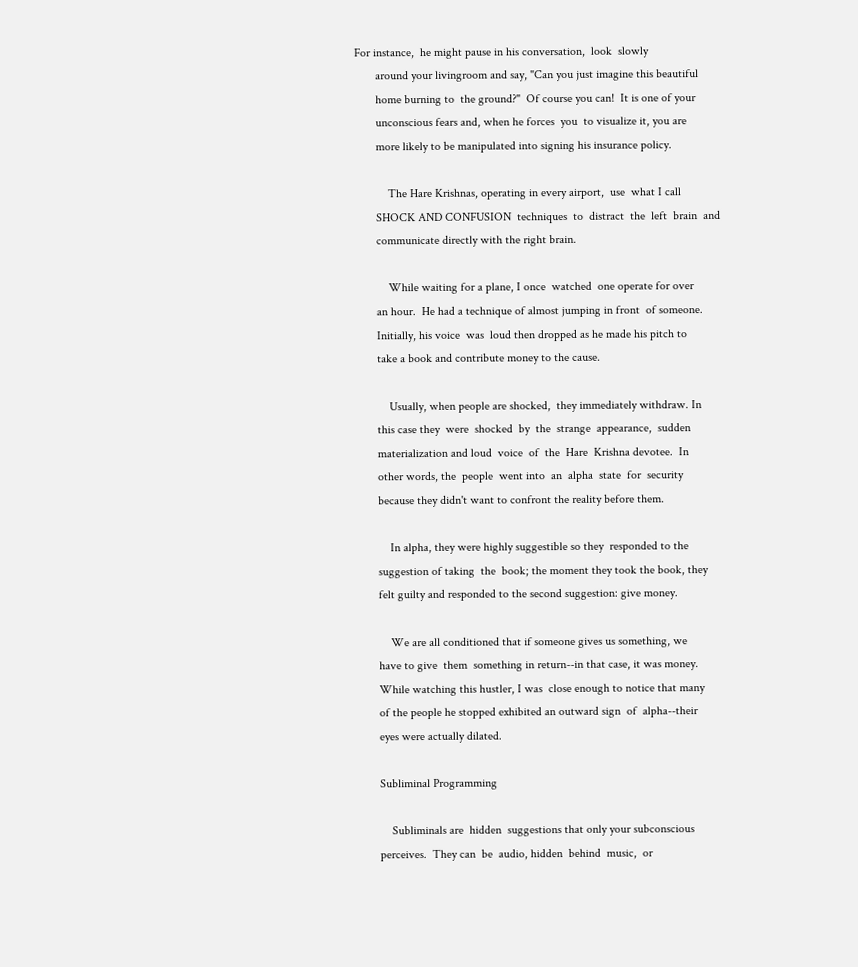For instance,  he might pause in his conversation,  look  slowly
       around your livingroom and say, "Can you just imagine this beautiful
       home burning to  the ground?"  Of course you can!  It is one of your
       unconscious fears and, when he forces  you  to visualize it, you are
       more likely to be manipulated into signing his insurance policy.

           The Hare Krishnas, operating in every airport,  use  what I call
       SHOCK AND CONFUSION  techniques  to  distract  the  left  brain  and
       communicate directly with the right brain.

           While waiting for a plane, I once  watched  one operate for over
       an hour.  He had a technique of almost jumping in front  of someone.
       Initially, his voice  was  loud then dropped as he made his pitch to
       take a book and contribute money to the cause.

           Usually, when people are shocked,  they immediately withdraw. In
       this case they  were  shocked  by  the  strange  appearance,  sudden
       materialization and loud  voice  of  the  Hare  Krishna devotee.  In
       other words, the  people  went into  an  alpha  state  for  security
       because they didn't want to confront the reality before them.

           In alpha, they were highly suggestible so they  responded to the
       suggestion of taking  the  book; the moment they took the book, they
       felt guilty and responded to the second suggestion: give money.

           We are all conditioned that if someone gives us something, we
       have to give  them  something in return--in that case, it was money.
       While watching this hustler, I was  close enough to notice that many
       of the people he stopped exhibited an outward sign  of  alpha--their
       eyes were actually dilated.

       Subliminal Programming

           Subliminals are  hidden  suggestions that only your subconscious
       perceives.  They can  be  audio, hidden  behind  music,  or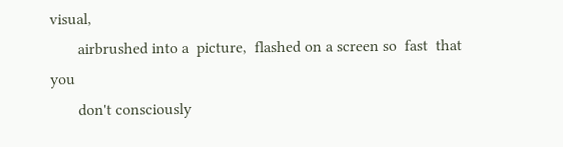visual,
       airbrushed into a  picture,  flashed on a screen so  fast  that  you
       don't consciously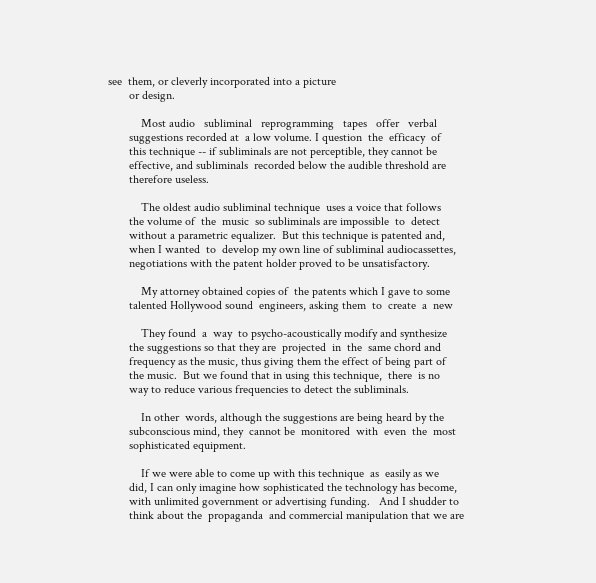see  them, or cleverly incorporated into a picture
       or design.

           Most audio   subliminal   reprogramming   tapes   offer   verbal
       suggestions recorded at  a low volume. I question  the  efficacy  of
       this technique -- if subliminals are not perceptible, they cannot be
       effective, and subliminals  recorded below the audible threshold are
       therefore useless.

           The oldest audio subliminal technique  uses a voice that follows
       the volume of  the  music  so subliminals are impossible  to  detect
       without a parametric equalizer.  But this technique is patented and,
       when I wanted  to  develop my own line of subliminal audiocassettes,
       negotiations with the patent holder proved to be unsatisfactory.

           My attorney obtained copies of  the patents which I gave to some
       talented Hollywood sound  engineers, asking them  to  create  a  new

           They found  a  way  to psycho-acoustically modify and synthesize
       the suggestions so that they are  projected  in  the  same chord and
       frequency as the music, thus giving them the effect of being part of
       the music.  But we found that in using this technique,  there  is no
       way to reduce various frequencies to detect the subliminals.

           In other  words, although the suggestions are being heard by the
       subconscious mind, they  cannot be  monitored  with  even  the  most
       sophisticated equipment.

           If we were able to come up with this technique  as  easily as we
       did, I can only imagine how sophisticated the technology has become,
       with unlimited government or advertising funding.   And I shudder to
       think about the  propaganda  and commercial manipulation that we are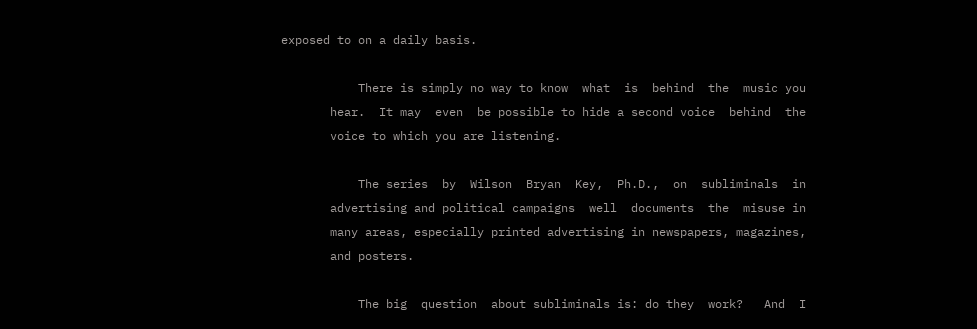exposed to on a daily basis.

           There is simply no way to know  what  is  behind  the  music you
       hear.  It may  even  be possible to hide a second voice  behind  the
       voice to which you are listening.

           The series  by  Wilson  Bryan  Key,  Ph.D.,  on  subliminals  in
       advertising and political campaigns  well  documents  the  misuse in
       many areas, especially printed advertising in newspapers, magazines,
       and posters.

           The big  question  about subliminals is: do they  work?   And  I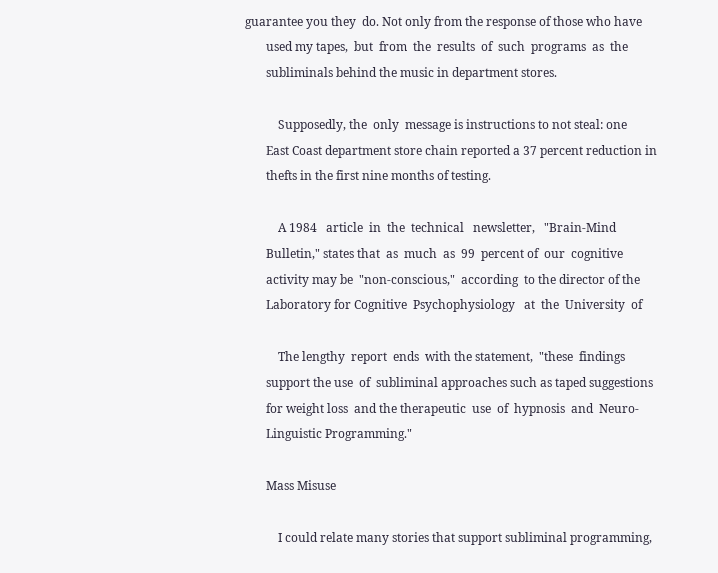guarantee you they  do. Not only from the response of those who have
       used my tapes,  but  from  the  results  of  such  programs  as  the
       subliminals behind the music in department stores.

           Supposedly, the  only  message is instructions to not steal: one
       East Coast department store chain reported a 37 percent reduction in
       thefts in the first nine months of testing.

           A 1984   article  in  the  technical   newsletter,   "Brain-Mind
       Bulletin," states that  as  much  as  99  percent of  our  cognitive
       activity may be  "non-conscious,"  according  to the director of the
       Laboratory for Cognitive  Psychophysiology   at  the  University  of

           The lengthy  report  ends  with the statement,  "these  findings
       support the use  of  subliminal approaches such as taped suggestions
       for weight loss  and the therapeutic  use  of  hypnosis  and  Neuro-
       Linguistic Programming."

       Mass Misuse

           I could relate many stories that support subliminal programming,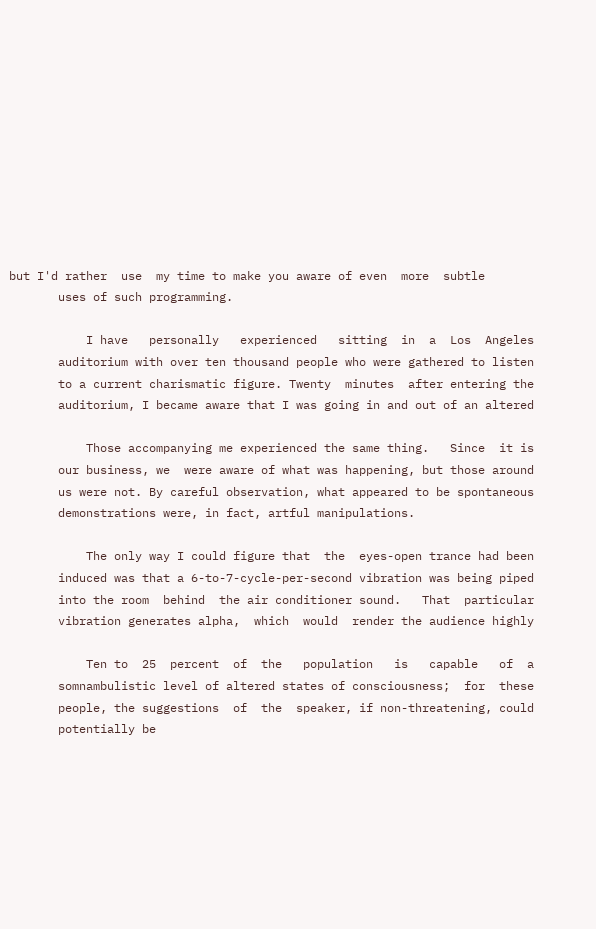but I'd rather  use  my time to make you aware of even  more  subtle
       uses of such programming.

           I have   personally   experienced   sitting  in  a  Los  Angeles
       auditorium with over ten thousand people who were gathered to listen
       to a current charismatic figure. Twenty  minutes  after entering the
       auditorium, I became aware that I was going in and out of an altered

           Those accompanying me experienced the same thing.   Since  it is
       our business, we  were aware of what was happening, but those around
       us were not. By careful observation, what appeared to be spontaneous
       demonstrations were, in fact, artful manipulations.

           The only way I could figure that  the  eyes-open trance had been
       induced was that a 6-to-7-cycle-per-second vibration was being piped
       into the room  behind  the air conditioner sound.   That  particular
       vibration generates alpha,  which  would  render the audience highly

           Ten to  25  percent  of  the   population   is   capable   of  a
       somnambulistic level of altered states of consciousness;  for  these
       people, the suggestions  of  the  speaker, if non-threatening, could
       potentially be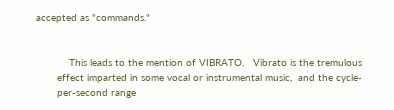accepted as "commands."


           This leads to the mention of VIBRATO.   Vibrato is the tremulous
       effect imparted in some vocal or instrumental music,  and the cycle-
       per-second range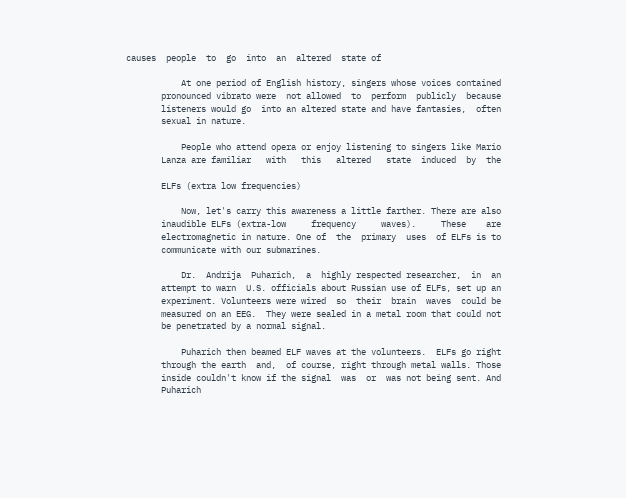causes  people  to  go  into  an  altered  state of

           At one period of English history, singers whose voices contained
       pronounced vibrato were  not allowed  to  perform  publicly  because
       listeners would go  into an altered state and have fantasies,  often
       sexual in nature.

           People who attend opera or enjoy listening to singers like Mario
       Lanza are familiar   with   this   altered   state  induced  by  the

       ELFs (extra low frequencies)

           Now, let's carry this awareness a little farther. There are also
       inaudible ELFs (extra-low     frequency     waves).     These    are
       electromagnetic in nature. One of  the  primary  uses  of ELFs is to
       communicate with our submarines.

           Dr.  Andrija  Puharich,  a  highly respected researcher,  in  an
       attempt to warn  U.S. officials about Russian use of ELFs, set up an
       experiment. Volunteers were wired  so  their  brain  waves  could be
       measured on an EEG.  They were sealed in a metal room that could not
       be penetrated by a normal signal.

           Puharich then beamed ELF waves at the volunteers.  ELFs go right
       through the earth  and,  of course, right through metal walls. Those
       inside couldn't know if the signal  was  or  was not being sent. And
       Puharich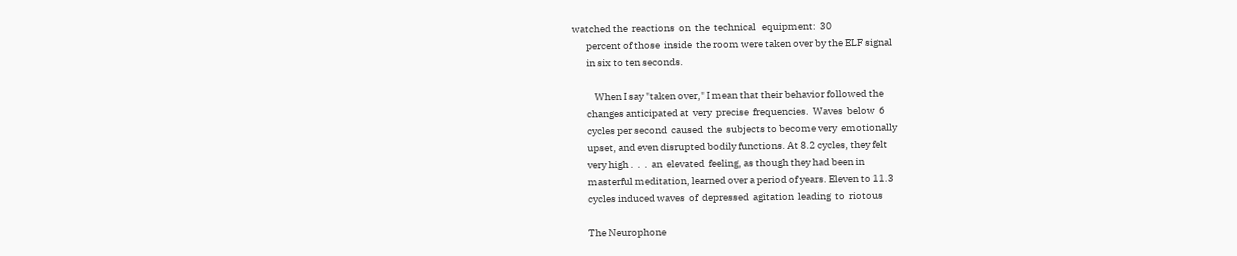watched the  reactions  on  the  technical   equipment:  30
       percent of those  inside  the room were taken over by the ELF signal
       in six to ten seconds.

           When I say "taken over," I mean that their behavior followed the
       changes anticipated at  very  precise  frequencies.  Waves  below  6
       cycles per second  caused  the  subjects to become very  emotionally
       upset, and even disrupted bodily functions. At 8.2 cycles, they felt
       very high .  .  .  an  elevated  feeling, as though they had been in
       masterful meditation, learned over a period of years. Eleven to 11.3
       cycles induced waves  of  depressed  agitation  leading  to  riotous

       The Neurophone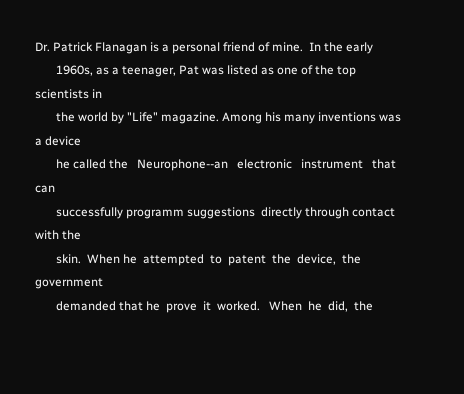Dr. Patrick Flanagan is a personal friend of mine.  In the early
       1960s, as a teenager, Pat was listed as one of the top scientists in
       the world by "Life" magazine. Among his many inventions was a device
       he called the   Neurophone--an   electronic   instrument   that  can
       successfully programm suggestions  directly through contact with the
       skin.  When he  attempted  to  patent  the  device,  the  government
       demanded that he  prove  it  worked.   When  he  did,  the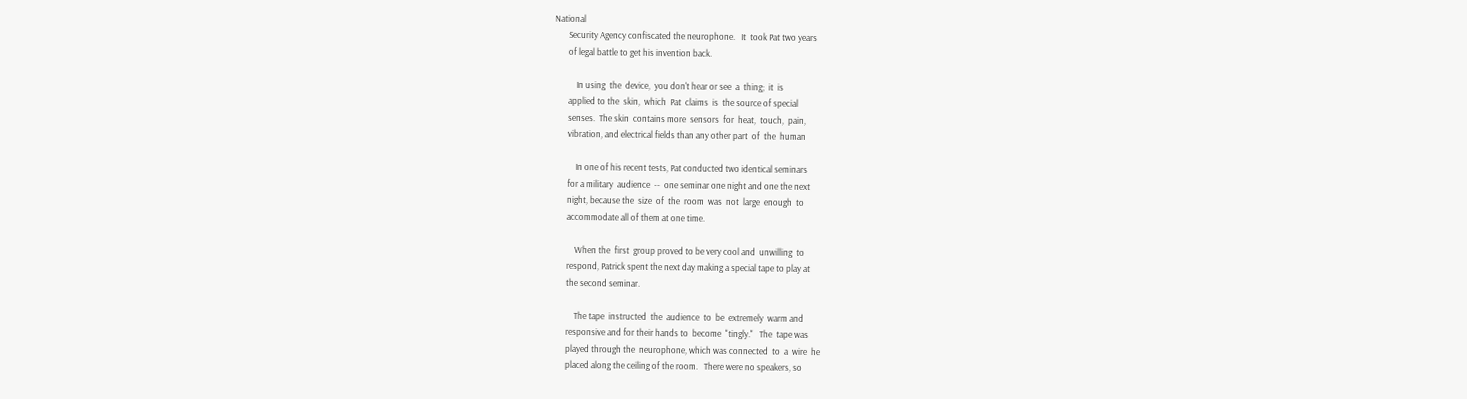National
       Security Agency confiscated the neurophone.   It  took Pat two years
       of legal battle to get his invention back.

           In using  the  device,  you don't hear or see  a  thing;  it  is
       applied to the  skin,  which  Pat  claims  is  the source of special
       senses.  The skin  contains more  sensors  for  heat,  touch,  pain,
       vibration, and electrical fields than any other part  of  the  human

           In one of his recent tests, Pat conducted two identical seminars
       for a military  audience  --  one seminar one night and one the next
       night, because the  size  of  the  room  was  not  large  enough  to
       accommodate all of them at one time.

           When the  first  group proved to be very cool and  unwilling  to
       respond, Patrick spent the next day making a special tape to play at
       the second seminar.

           The tape  instructed  the  audience  to  be  extremely  warm and
       responsive and for their hands to  become  "tingly."   The  tape was
       played through the  neurophone, which was connected  to  a  wire  he
       placed along the ceiling of the room.   There were no speakers, so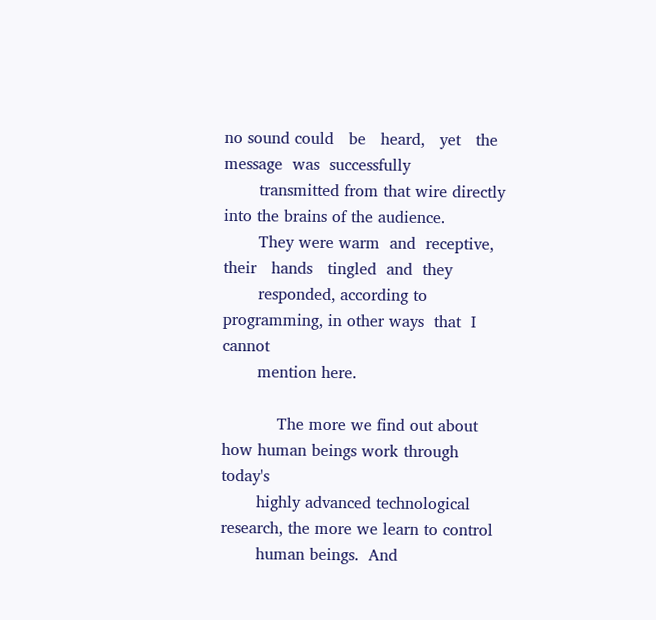no sound could   be   heard,   yet   the  message  was  successfully
       transmitted from that wire directly into the brains of the audience.
       They were warm  and  receptive,   their   hands   tingled  and  they
       responded, according to  programming, in other ways  that  I  cannot
       mention here.

           The more we find out about how human beings work through today's
       highly advanced technological research, the more we learn to control
       human beings.  And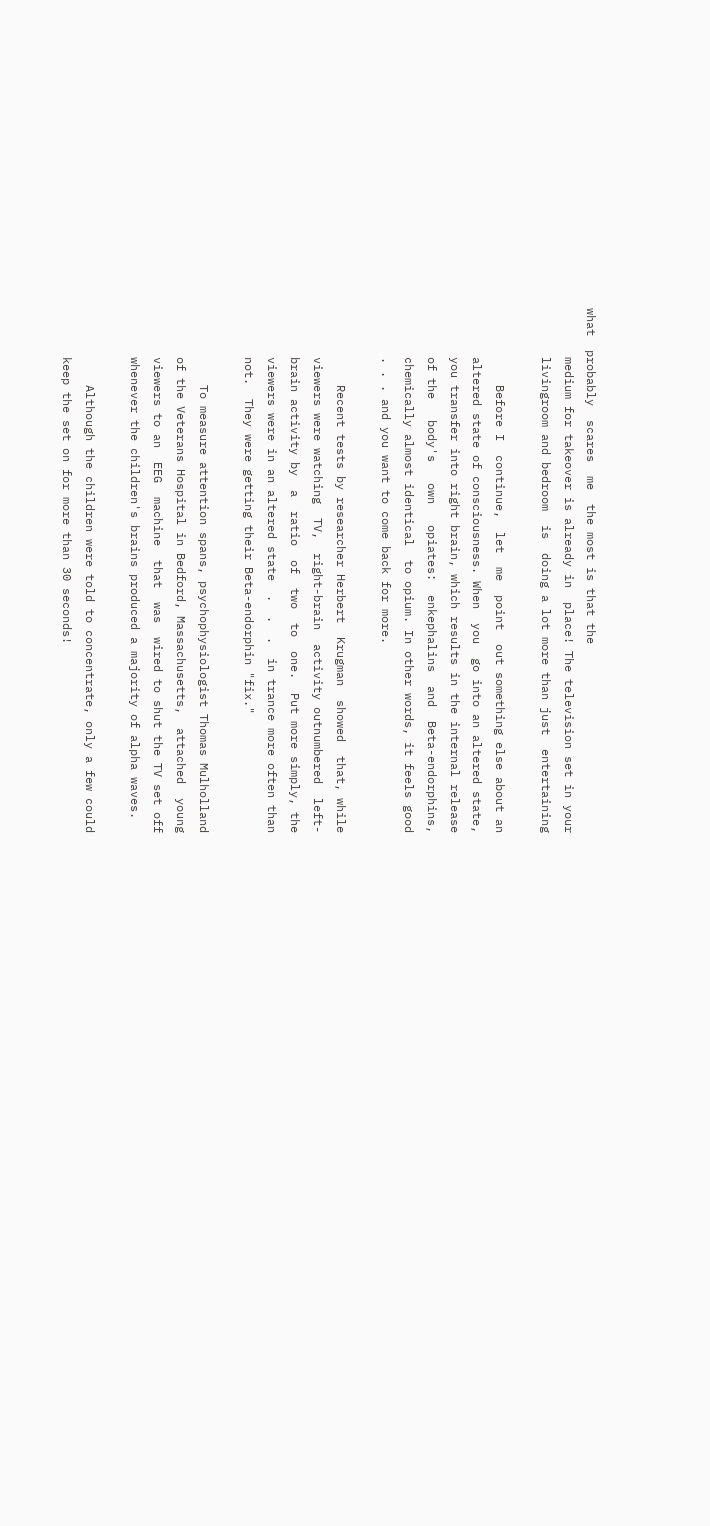what  probably  scares  me  the most is that the
       medium for takeover is already in  place! The television set in your
       livingroom and bedroom  is  doing a lot more than just  entertaining

           Before I  continue,  let  me  point  out something else about an
       altered state of consciousness. When  you  go into an altered state,
       you transfer into right brain, which results in the internal release
       of the   body's   own   opiates:  enkephalins  and  Beta-endorphins,
       chemically almost identical  to opium. In other words, it feels good
       . . . and you want to come back for more.

           Recent tests by researcher Herbert  Krugman  showed  that, while
       viewers were watching  TV,  right-brain  activity outnumbered  left-
       brain activity by  a  ratio  of  two  to  one.  Put more simply, the
       viewers were in an altered state  .  .  .  in trance more often than
       not.  They were getting their Beta-endorphin "fix."

           To measure attention spans, psychophysiologist Thomas Mulholland
       of the Veterans Hospital in Bedford, Massachusetts,  attached  young
       viewers to an  EEG  machine  that  was  wired to shut the TV set off
       whenever the children's brains produced a majority of alpha waves.

           Although the children were told to concentrate, only a few could
       keep the set on for more than 30 seconds!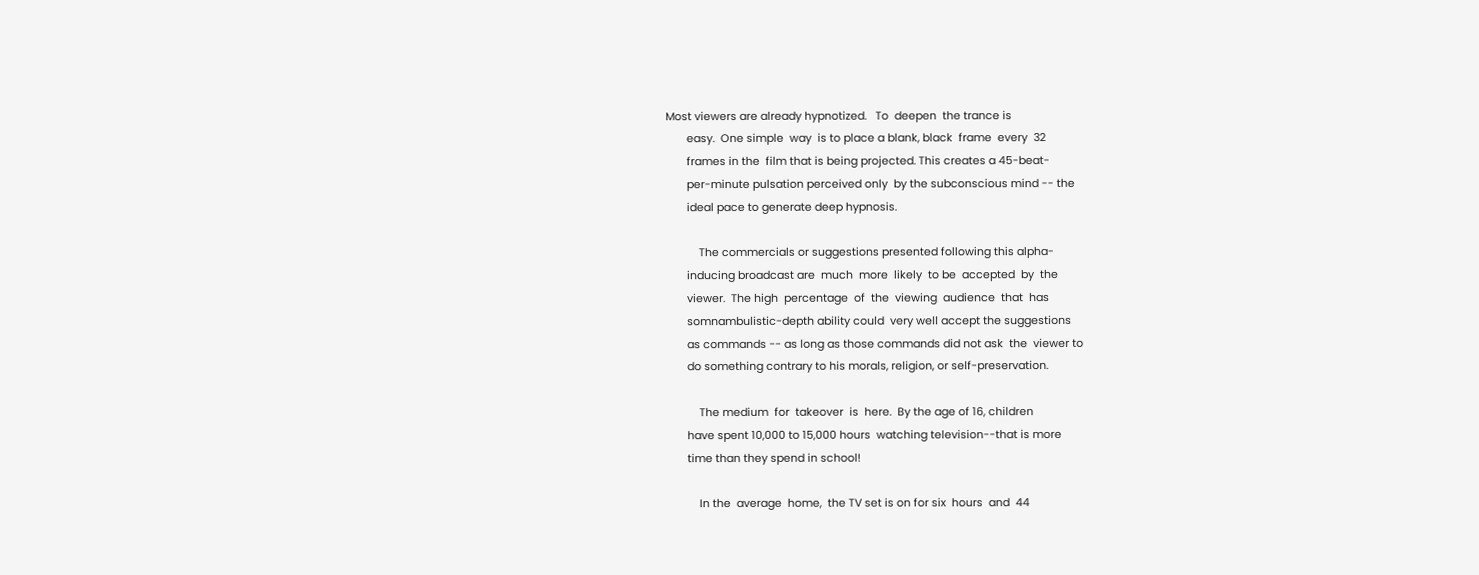Most viewers are already hypnotized.   To  deepen  the trance is
       easy.  One simple  way  is to place a blank, black  frame  every  32
       frames in the  film that is being projected. This creates a 45-beat-
       per-minute pulsation perceived only  by the subconscious mind -- the
       ideal pace to generate deep hypnosis.

           The commercials or suggestions presented following this alpha-
       inducing broadcast are  much  more  likely  to be  accepted  by  the
       viewer.  The high  percentage  of  the  viewing  audience  that  has
       somnambulistic-depth ability could  very well accept the suggestions
       as commands -- as long as those commands did not ask  the  viewer to
       do something contrary to his morals, religion, or self-preservation.

           The medium  for  takeover  is  here.  By the age of 16, children
       have spent 10,000 to 15,000 hours  watching television--that is more
       time than they spend in school!

           In the  average  home,  the TV set is on for six  hours  and  44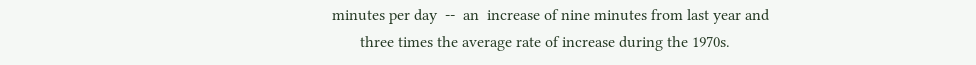minutes per day  --  an  increase of nine minutes from last year and
       three times the average rate of increase during the 1970s.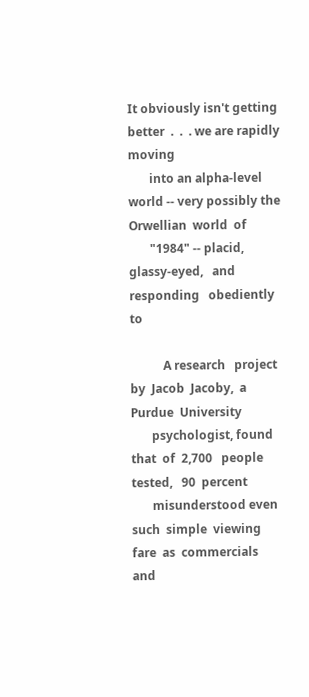It obviously isn't getting better  .  .  . we are rapidly moving
       into an alpha-level  world -- very possibly the Orwellian  world  of
       "1984" -- placid,   glassy-eyed,   and   responding   obediently  to

           A research   project   by  Jacob  Jacoby,  a  Purdue  University
       psychologist, found that  of  2,700   people   tested,   90  percent
       misunderstood even such  simple  viewing  fare  as  commercials  and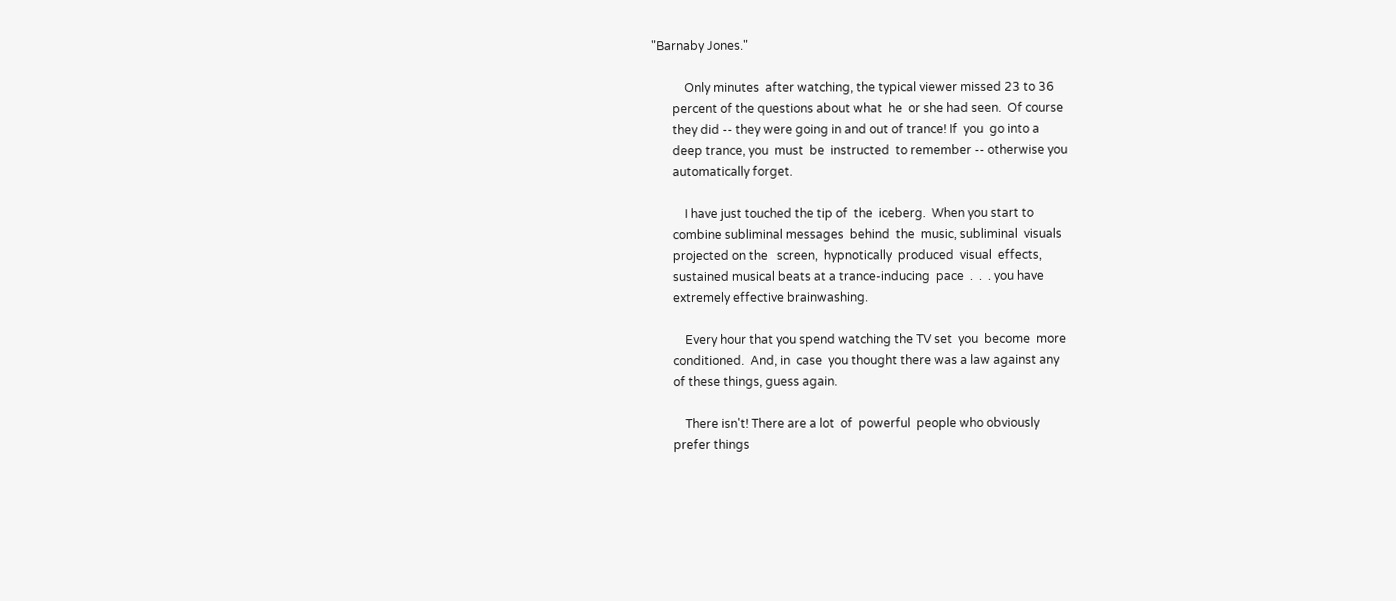"Barnaby Jones."

           Only minutes  after watching, the typical viewer missed 23 to 36
       percent of the questions about what  he  or she had seen.  Of course
       they did -- they were going in and out of trance! If  you  go into a
       deep trance, you  must  be  instructed  to remember -- otherwise you
       automatically forget.

           I have just touched the tip of  the  iceberg.  When you start to
       combine subliminal messages  behind  the  music, subliminal  visuals
       projected on the   screen,  hypnotically  produced  visual  effects,
       sustained musical beats at a trance-inducing  pace  .  .  . you have
       extremely effective brainwashing.

           Every hour that you spend watching the TV set  you  become  more
       conditioned.  And, in  case  you thought there was a law against any
       of these things, guess again.

           There isn't! There are a lot  of  powerful  people who obviously
       prefer things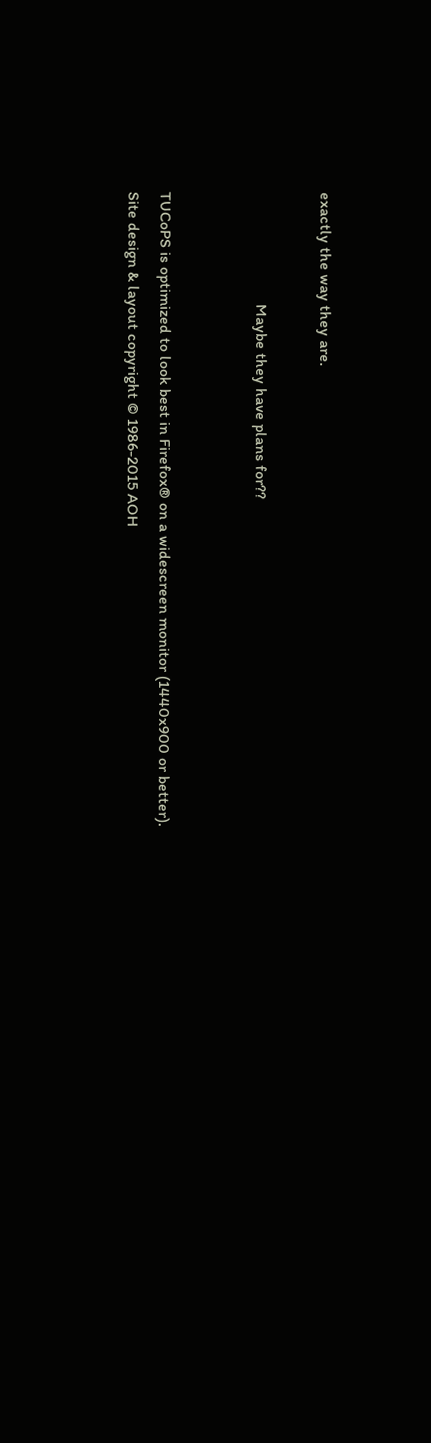exactly the way they are.

                            Maybe they have plans for??


TUCoPS is optimized to look best in Firefox® on a widescreen monitor (1440x900 or better).
Site design & layout copyright © 1986-2015 AOH